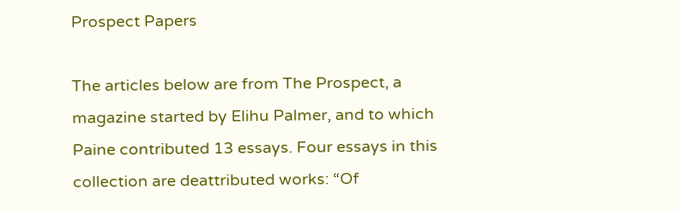Prospect Papers

The articles below are from The Prospect, a magazine started by Elihu Palmer, and to which Paine contributed 13 essays. Four essays in this collection are deattributed works: “Of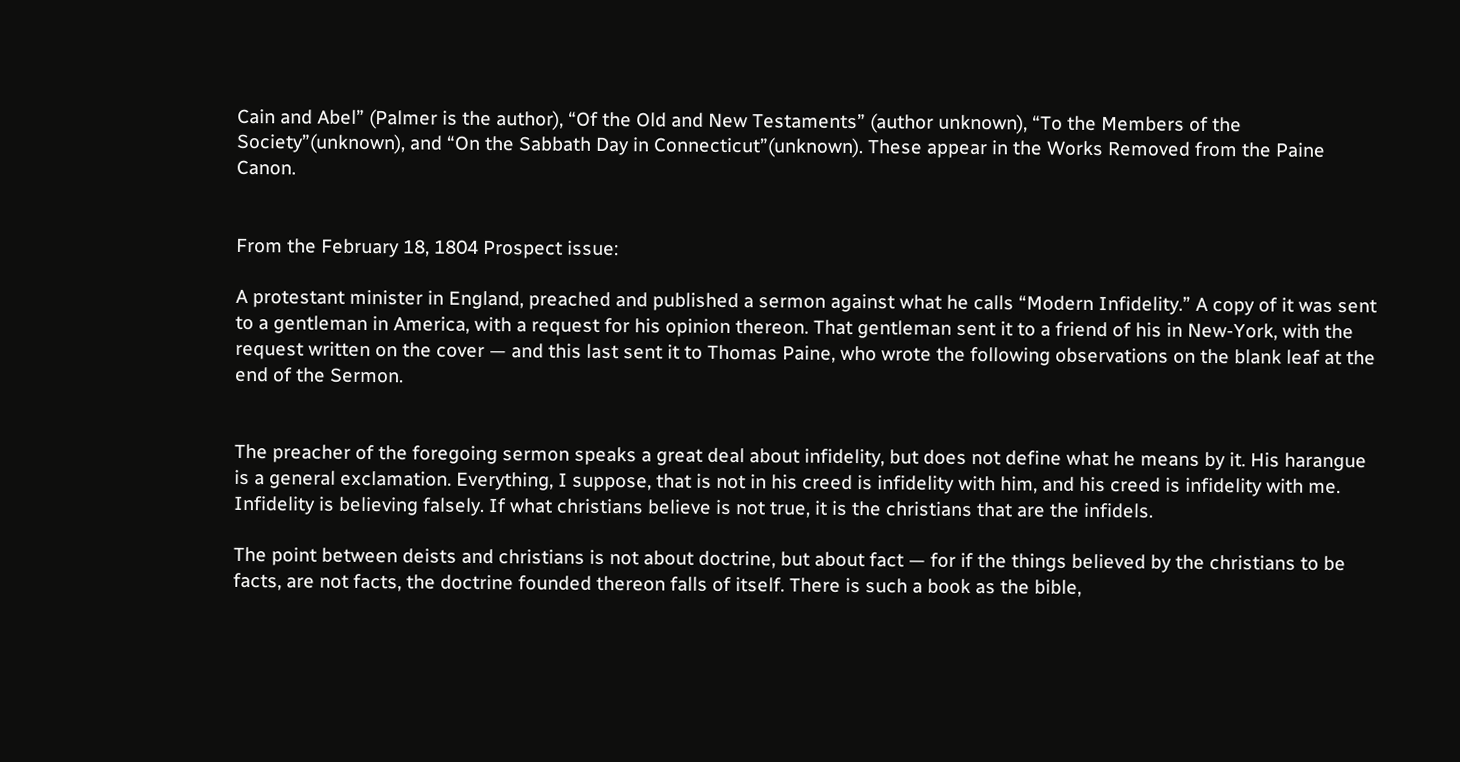Cain and Abel” (Palmer is the author), “Of the Old and New Testaments” (author unknown), “To the Members of the Society”(unknown), and “On the Sabbath Day in Connecticut”(unknown). These appear in the Works Removed from the Paine Canon.


From the February 18, 1804 Prospect issue:

A protestant minister in England, preached and published a sermon against what he calls “Modern Infidelity.” A copy of it was sent to a gentleman in America, with a request for his opinion thereon. That gentleman sent it to a friend of his in New-York, with the request written on the cover — and this last sent it to Thomas Paine, who wrote the following observations on the blank leaf at the end of the Sermon.


The preacher of the foregoing sermon speaks a great deal about infidelity, but does not define what he means by it. His harangue is a general exclamation. Everything, I suppose, that is not in his creed is infidelity with him, and his creed is infidelity with me. Infidelity is believing falsely. If what christians believe is not true, it is the christians that are the infidels.

The point between deists and christians is not about doctrine, but about fact — for if the things believed by the christians to be facts, are not facts, the doctrine founded thereon falls of itself. There is such a book as the bible,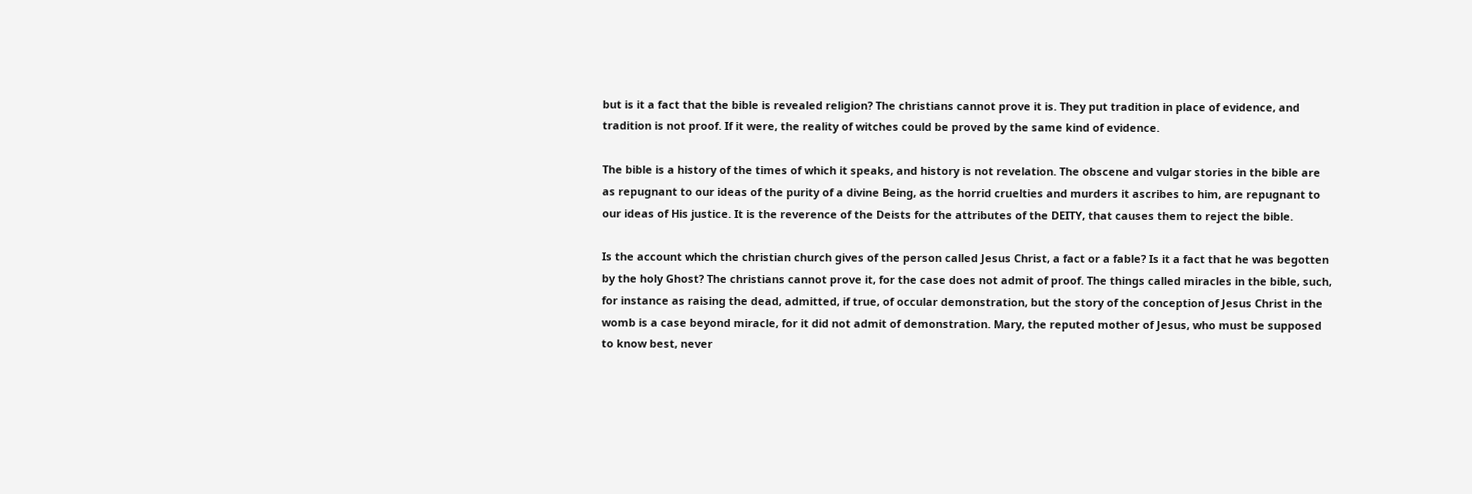but is it a fact that the bible is revealed religion? The christians cannot prove it is. They put tradition in place of evidence, and tradition is not proof. If it were, the reality of witches could be proved by the same kind of evidence.

The bible is a history of the times of which it speaks, and history is not revelation. The obscene and vulgar stories in the bible are as repugnant to our ideas of the purity of a divine Being, as the horrid cruelties and murders it ascribes to him, are repugnant to our ideas of His justice. It is the reverence of the Deists for the attributes of the DEITY, that causes them to reject the bible.

Is the account which the christian church gives of the person called Jesus Christ, a fact or a fable? Is it a fact that he was begotten by the holy Ghost? The christians cannot prove it, for the case does not admit of proof. The things called miracles in the bible, such, for instance as raising the dead, admitted, if true, of occular demonstration, but the story of the conception of Jesus Christ in the womb is a case beyond miracle, for it did not admit of demonstration. Mary, the reputed mother of Jesus, who must be supposed to know best, never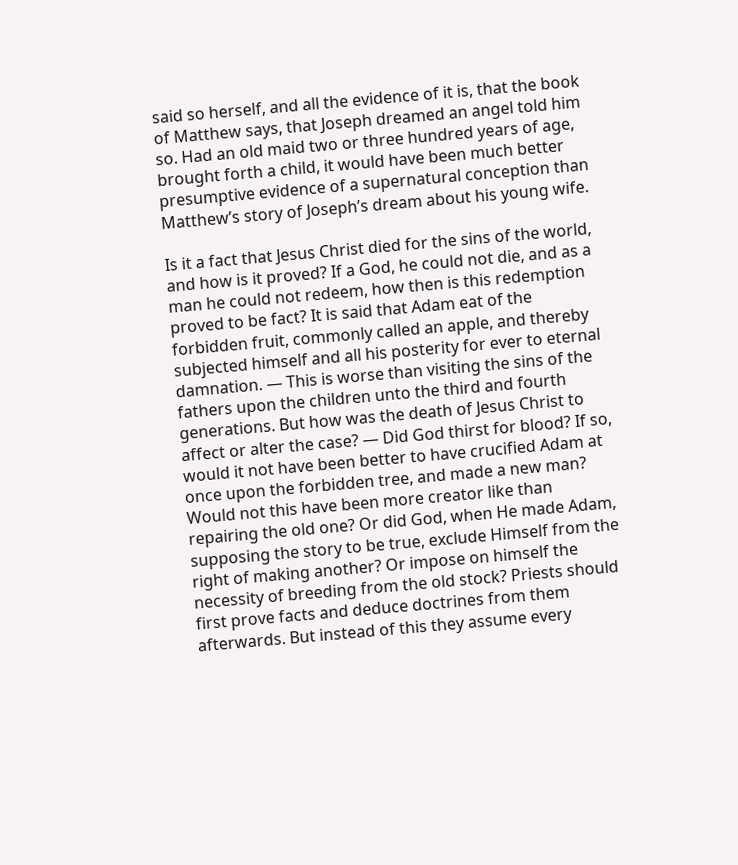said so herself, and all the evidence of it is, that the book of Matthew says, that Joseph dreamed an angel told him so. Had an old maid two or three hundred years of age, brought forth a child, it would have been much better presumptive evidence of a supernatural conception than Matthew’s story of Joseph’s dream about his young wife.

Is it a fact that Jesus Christ died for the sins of the world, and how is it proved? If a God, he could not die, and as a man he could not redeem, how then is this redemption proved to be fact? It is said that Adam eat of the forbidden fruit, commonly called an apple, and thereby subjected himself and all his posterity for ever to eternal damnation. — This is worse than visiting the sins of the fathers upon the children unto the third and fourth generations. But how was the death of Jesus Christ to affect or alter the case? — Did God thirst for blood? If so, would it not have been better to have crucified Adam at once upon the forbidden tree, and made a new man? Would not this have been more creator like than repairing the old one? Or did God, when He made Adam, supposing the story to be true, exclude Himself from the right of making another? Or impose on himself the necessity of breeding from the old stock? Priests should first prove facts and deduce doctrines from them afterwards. But instead of this they assume every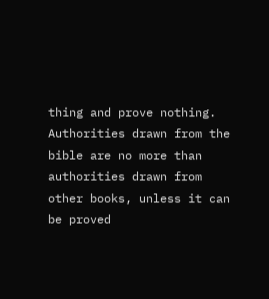thing and prove nothing. Authorities drawn from the bible are no more than authorities drawn from other books, unless it can be proved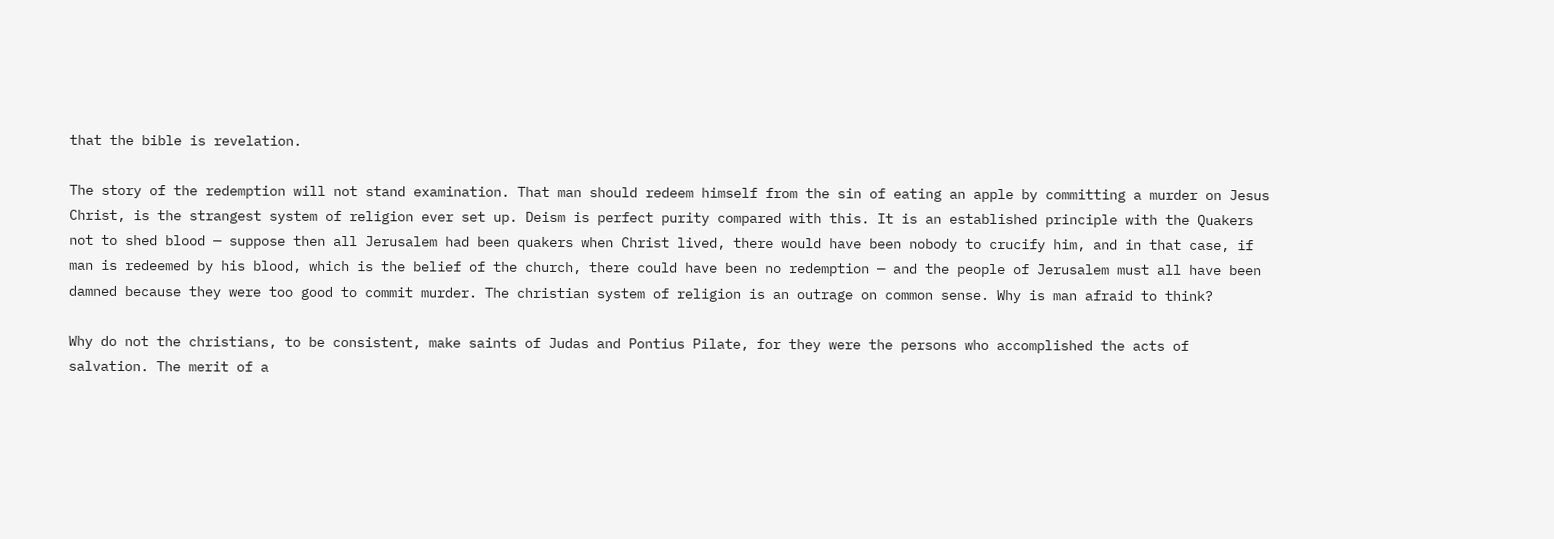that the bible is revelation.

The story of the redemption will not stand examination. That man should redeem himself from the sin of eating an apple by committing a murder on Jesus Christ, is the strangest system of religion ever set up. Deism is perfect purity compared with this. It is an established principle with the Quakers not to shed blood — suppose then all Jerusalem had been quakers when Christ lived, there would have been nobody to crucify him, and in that case, if man is redeemed by his blood, which is the belief of the church, there could have been no redemption — and the people of Jerusalem must all have been damned because they were too good to commit murder. The christian system of religion is an outrage on common sense. Why is man afraid to think?

Why do not the christians, to be consistent, make saints of Judas and Pontius Pilate, for they were the persons who accomplished the acts of salvation. The merit of a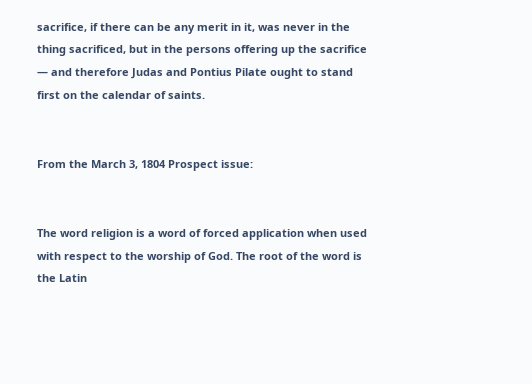sacrifice, if there can be any merit in it, was never in the thing sacrificed, but in the persons offering up the sacrifice — and therefore Judas and Pontius Pilate ought to stand first on the calendar of saints.


From the March 3, 1804 Prospect issue:


The word religion is a word of forced application when used with respect to the worship of God. The root of the word is the Latin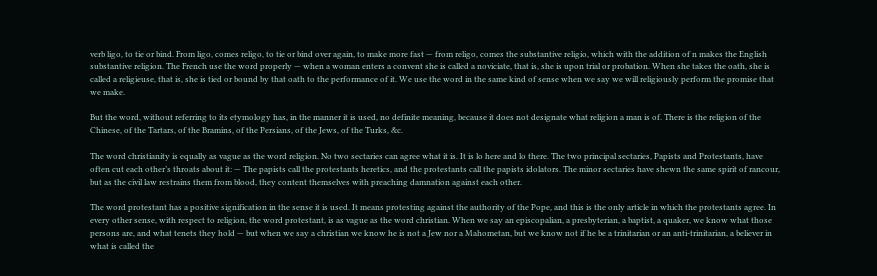verb ligo, to tie or bind. From ligo, comes religo, to tie or bind over again, to make more fast — from religo, comes the substantive religio, which with the addition of n makes the English substantive religion. The French use the word properly — when a woman enters a convent she is called a noviciate, that is, she is upon trial or probation. When she takes the oath, she is called a religieuse, that is, she is tied or bound by that oath to the performance of it. We use the word in the same kind of sense when we say we will religiously perform the promise that we make.

But the word, without referring to its etymology has, in the manner it is used, no definite meaning, because it does not designate what religion a man is of. There is the religion of the Chinese, of the Tartars, of the Bramins, of the Persians, of the Jews, of the Turks, &c.

The word christianity is equally as vague as the word religion. No two sectaries can agree what it is. It is lo here and lo there. The two principal sectaries, Papists and Protestants, have often cut each other’s throats about it: — The papists call the protestants heretics, and the protestants call the papists idolators. The minor sectaries have shewn the same spirit of rancour, but as the civil law restrains them from blood, they content themselves with preaching damnation against each other.

The word protestant has a positive signification in the sense it is used. It means protesting against the authority of the Pope, and this is the only article in which the protestants agree. In every other sense, with respect to religion, the word protestant, is as vague as the word christian. When we say an episcopalian, a presbyterian, a baptist, a quaker, we know what those persons are, and what tenets they hold — but when we say a christian we know he is not a Jew nor a Mahometan, but we know not if he be a trinitarian or an anti-trinitarian, a believer in what is called the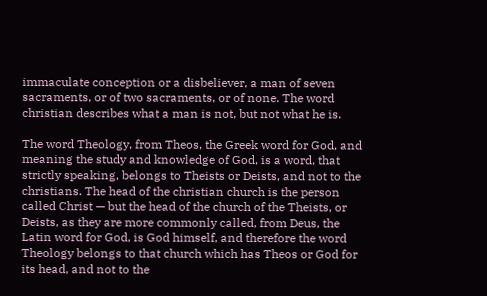immaculate conception or a disbeliever, a man of seven sacraments, or of two sacraments, or of none. The word christian describes what a man is not, but not what he is.

The word Theology, from Theos, the Greek word for God, and meaning the study and knowledge of God, is a word, that strictly speaking, belongs to Theists or Deists, and not to the christians. The head of the christian church is the person called Christ — but the head of the church of the Theists, or Deists, as they are more commonly called, from Deus, the Latin word for God, is God himself, and therefore the word Theology belongs to that church which has Theos or God for its head, and not to the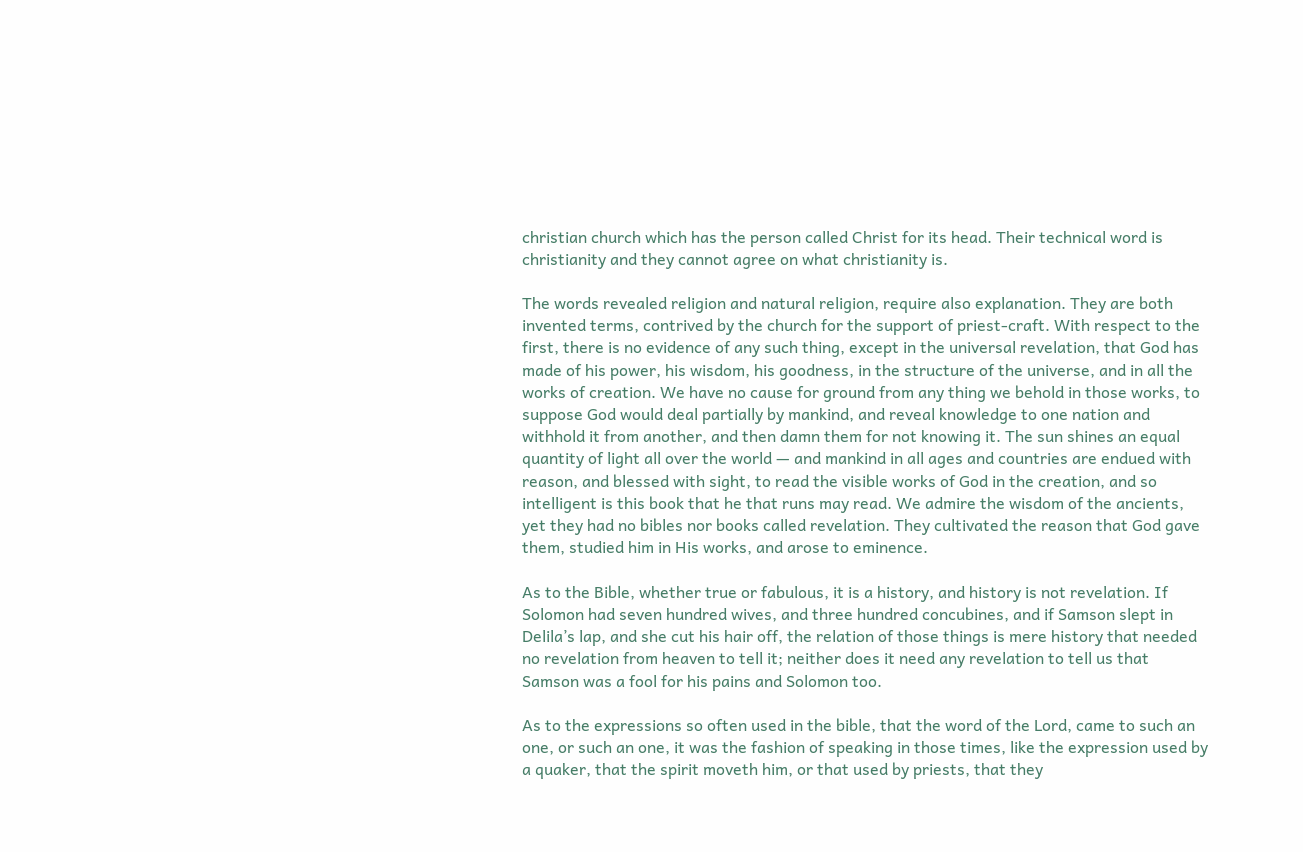christian church which has the person called Christ for its head. Their technical word is christianity and they cannot agree on what christianity is.

The words revealed religion and natural religion, require also explanation. They are both invented terms, contrived by the church for the support of priest-craft. With respect to the first, there is no evidence of any such thing, except in the universal revelation, that God has made of his power, his wisdom, his goodness, in the structure of the universe, and in all the works of creation. We have no cause for ground from any thing we behold in those works, to suppose God would deal partially by mankind, and reveal knowledge to one nation and withhold it from another, and then damn them for not knowing it. The sun shines an equal quantity of light all over the world — and mankind in all ages and countries are endued with reason, and blessed with sight, to read the visible works of God in the creation, and so intelligent is this book that he that runs may read. We admire the wisdom of the ancients, yet they had no bibles nor books called revelation. They cultivated the reason that God gave them, studied him in His works, and arose to eminence.

As to the Bible, whether true or fabulous, it is a history, and history is not revelation. If Solomon had seven hundred wives, and three hundred concubines, and if Samson slept in Delila’s lap, and she cut his hair off, the relation of those things is mere history that needed no revelation from heaven to tell it; neither does it need any revelation to tell us that Samson was a fool for his pains and Solomon too.

As to the expressions so often used in the bible, that the word of the Lord, came to such an one, or such an one, it was the fashion of speaking in those times, like the expression used by a quaker, that the spirit moveth him, or that used by priests, that they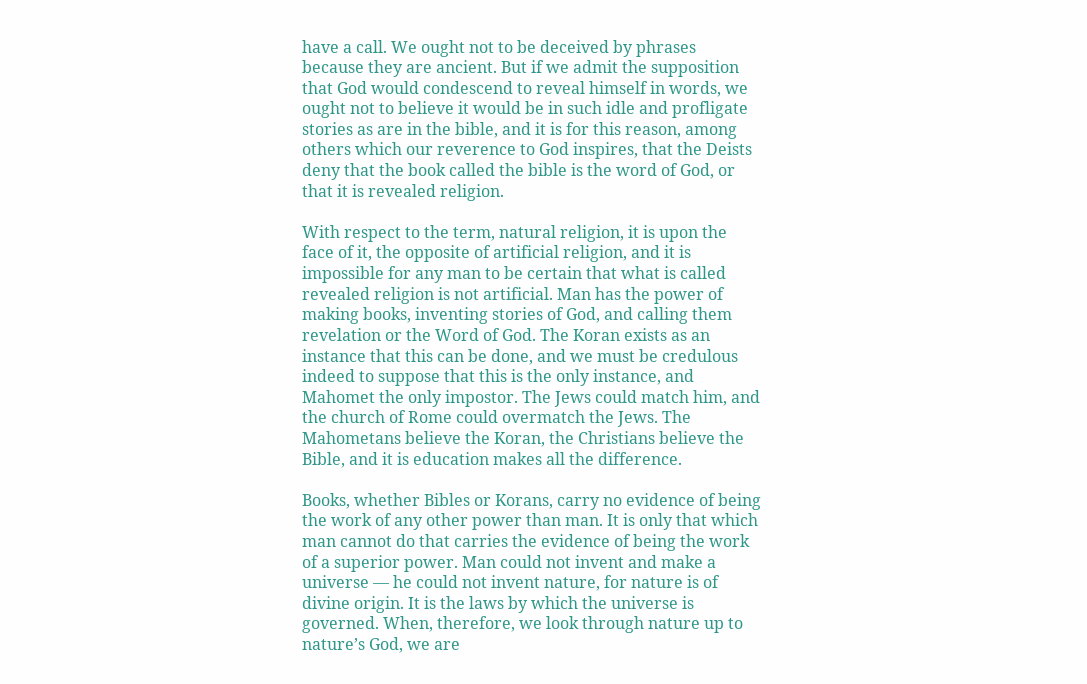have a call. We ought not to be deceived by phrases because they are ancient. But if we admit the supposition that God would condescend to reveal himself in words, we ought not to believe it would be in such idle and profligate stories as are in the bible, and it is for this reason, among others which our reverence to God inspires, that the Deists deny that the book called the bible is the word of God, or that it is revealed religion.

With respect to the term, natural religion, it is upon the face of it, the opposite of artificial religion, and it is impossible for any man to be certain that what is called revealed religion is not artificial. Man has the power of making books, inventing stories of God, and calling them revelation or the Word of God. The Koran exists as an instance that this can be done, and we must be credulous indeed to suppose that this is the only instance, and Mahomet the only impostor. The Jews could match him, and the church of Rome could overmatch the Jews. The Mahometans believe the Koran, the Christians believe the Bible, and it is education makes all the difference.

Books, whether Bibles or Korans, carry no evidence of being the work of any other power than man. It is only that which man cannot do that carries the evidence of being the work of a superior power. Man could not invent and make a universe — he could not invent nature, for nature is of divine origin. It is the laws by which the universe is governed. When, therefore, we look through nature up to nature’s God, we are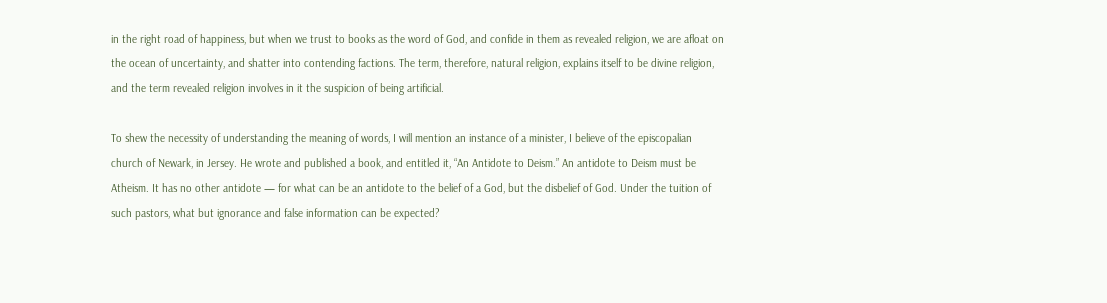in the right road of happiness, but when we trust to books as the word of God, and confide in them as revealed religion, we are afloat on the ocean of uncertainty, and shatter into contending factions. The term, therefore, natural religion, explains itself to be divine religion, and the term revealed religion involves in it the suspicion of being artificial.

To shew the necessity of understanding the meaning of words, I will mention an instance of a minister, I believe of the episcopalian church of Newark, in Jersey. He wrote and published a book, and entitled it, “An Antidote to Deism.” An antidote to Deism must be Atheism. It has no other antidote — for what can be an antidote to the belief of a God, but the disbelief of God. Under the tuition of such pastors, what but ignorance and false information can be expected?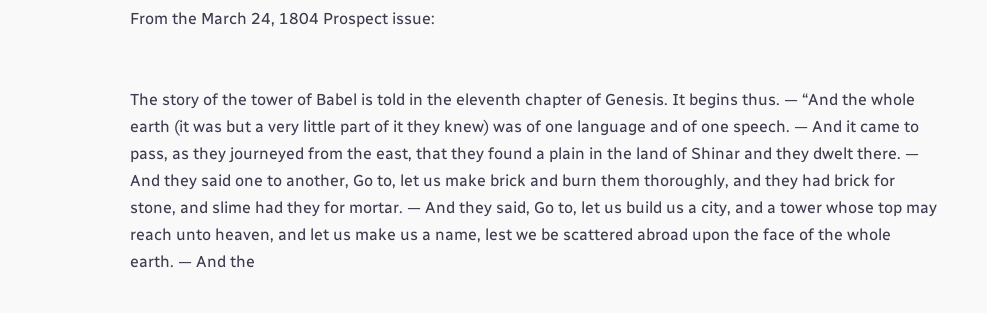From the March 24, 1804 Prospect issue:


The story of the tower of Babel is told in the eleventh chapter of Genesis. It begins thus. — “And the whole earth (it was but a very little part of it they knew) was of one language and of one speech. — And it came to pass, as they journeyed from the east, that they found a plain in the land of Shinar and they dwelt there. — And they said one to another, Go to, let us make brick and burn them thoroughly, and they had brick for stone, and slime had they for mortar. — And they said, Go to, let us build us a city, and a tower whose top may reach unto heaven, and let us make us a name, lest we be scattered abroad upon the face of the whole earth. — And the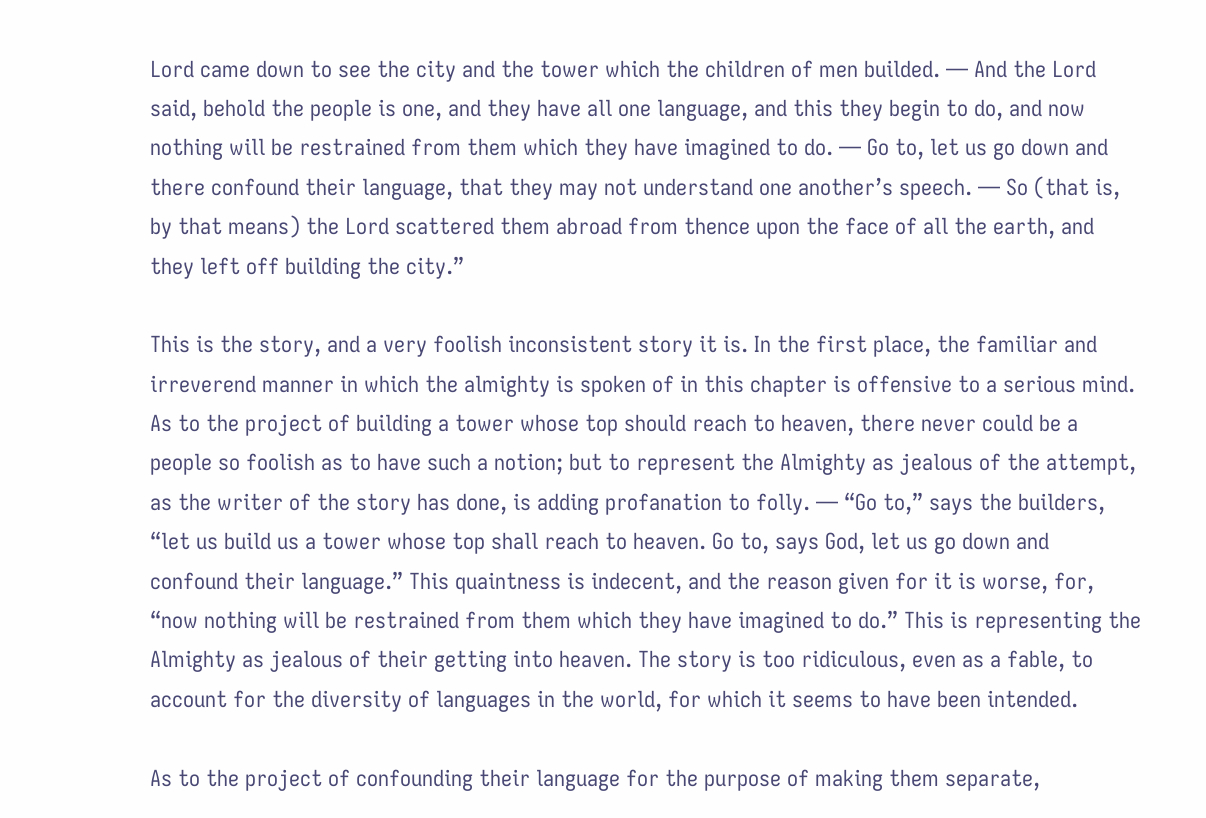Lord came down to see the city and the tower which the children of men builded. — And the Lord said, behold the people is one, and they have all one language, and this they begin to do, and now nothing will be restrained from them which they have imagined to do. — Go to, let us go down and there confound their language, that they may not understand one another’s speech. — So (that is, by that means) the Lord scattered them abroad from thence upon the face of all the earth, and they left off building the city.”

This is the story, and a very foolish inconsistent story it is. In the first place, the familiar and irreverend manner in which the almighty is spoken of in this chapter is offensive to a serious mind. As to the project of building a tower whose top should reach to heaven, there never could be a people so foolish as to have such a notion; but to represent the Almighty as jealous of the attempt, as the writer of the story has done, is adding profanation to folly. — “Go to,” says the builders, “let us build us a tower whose top shall reach to heaven. Go to, says God, let us go down and confound their language.” This quaintness is indecent, and the reason given for it is worse, for, “now nothing will be restrained from them which they have imagined to do.” This is representing the Almighty as jealous of their getting into heaven. The story is too ridiculous, even as a fable, to account for the diversity of languages in the world, for which it seems to have been intended.

As to the project of confounding their language for the purpose of making them separate,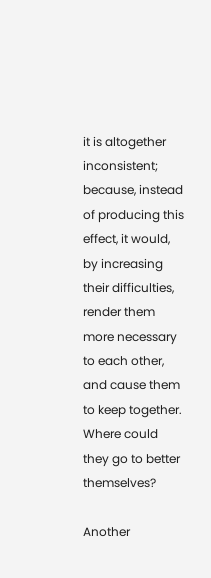it is altogether inconsistent; because, instead of producing this effect, it would, by increasing their difficulties, render them more necessary to each other, and cause them to keep together. Where could they go to better themselves?

Another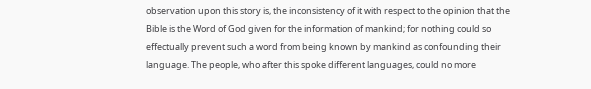observation upon this story is, the inconsistency of it with respect to the opinion that the Bible is the Word of God given for the information of mankind; for nothing could so effectually prevent such a word from being known by mankind as confounding their language. The people, who after this spoke different languages, could no more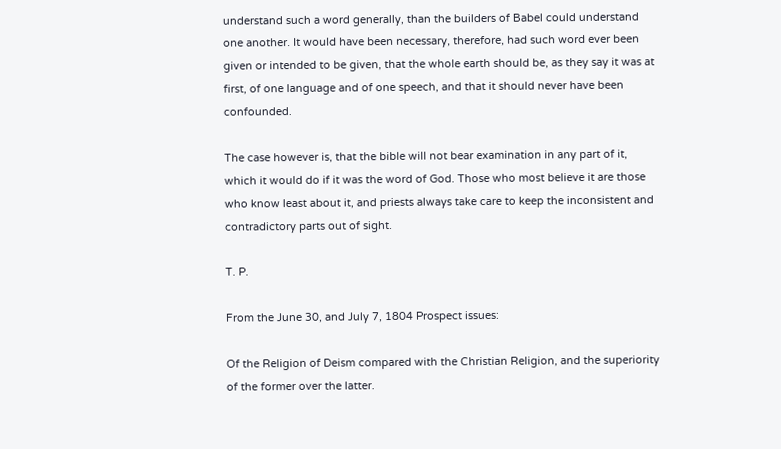understand such a word generally, than the builders of Babel could understand one another. It would have been necessary, therefore, had such word ever been given or intended to be given, that the whole earth should be, as they say it was at first, of one language and of one speech, and that it should never have been confounded.

The case however is, that the bible will not bear examination in any part of it, which it would do if it was the word of God. Those who most believe it are those who know least about it, and priests always take care to keep the inconsistent and contradictory parts out of sight.

T. P.

From the June 30, and July 7, 1804 Prospect issues:

Of the Religion of Deism compared with the Christian Religion, and the superiority of the former over the latter.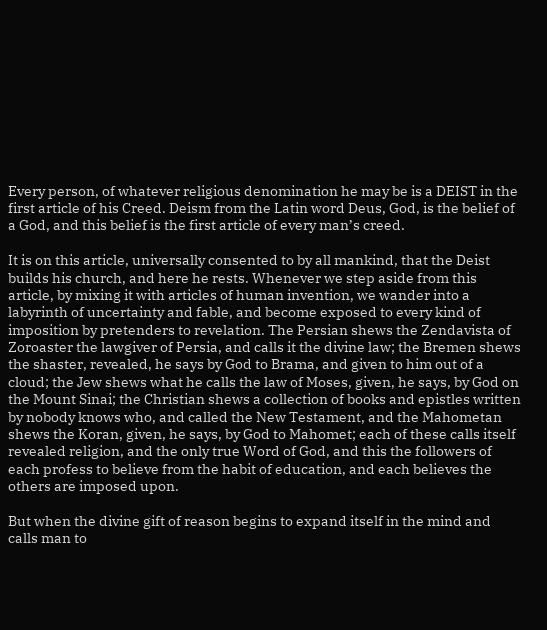Every person, of whatever religious denomination he may be is a DEIST in the first article of his Creed. Deism from the Latin word Deus, God, is the belief of a God, and this belief is the first article of every man’s creed.

It is on this article, universally consented to by all mankind, that the Deist builds his church, and here he rests. Whenever we step aside from this article, by mixing it with articles of human invention, we wander into a labyrinth of uncertainty and fable, and become exposed to every kind of imposition by pretenders to revelation. The Persian shews the Zendavista of Zoroaster the lawgiver of Persia, and calls it the divine law; the Bremen shews the shaster, revealed, he says by God to Brama, and given to him out of a cloud; the Jew shews what he calls the law of Moses, given, he says, by God on the Mount Sinai; the Christian shews a collection of books and epistles written by nobody knows who, and called the New Testament, and the Mahometan shews the Koran, given, he says, by God to Mahomet; each of these calls itself revealed religion, and the only true Word of God, and this the followers of each profess to believe from the habit of education, and each believes the others are imposed upon.

But when the divine gift of reason begins to expand itself in the mind and calls man to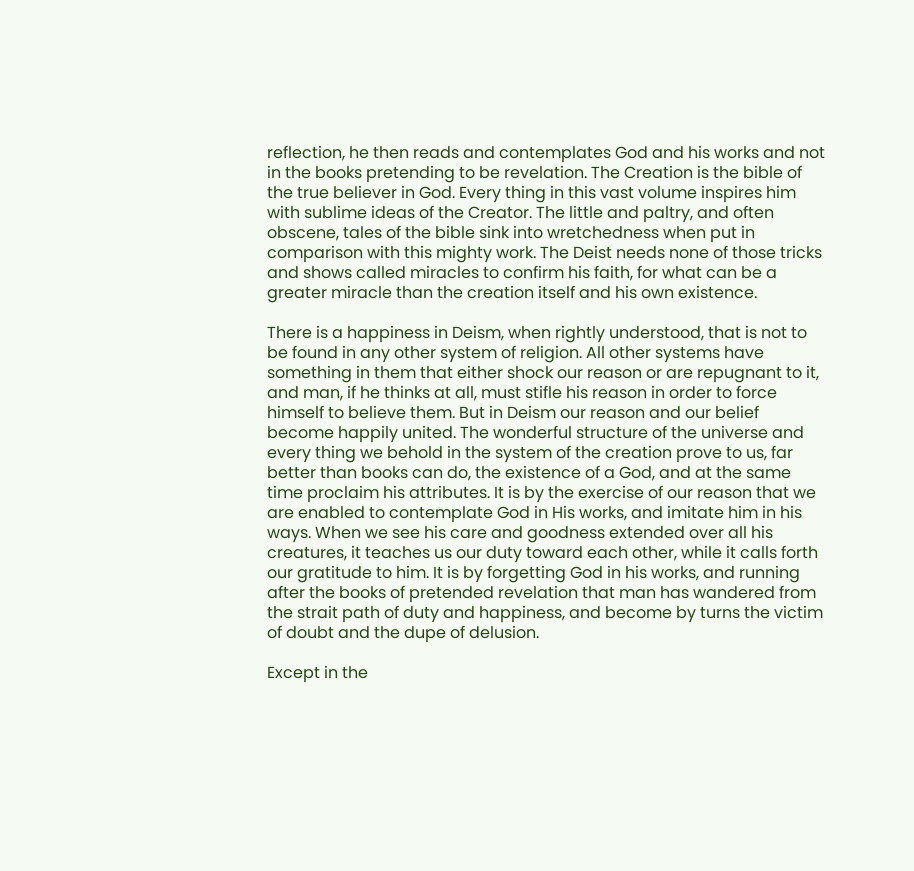reflection, he then reads and contemplates God and his works and not in the books pretending to be revelation. The Creation is the bible of the true believer in God. Every thing in this vast volume inspires him with sublime ideas of the Creator. The little and paltry, and often obscene, tales of the bible sink into wretchedness when put in comparison with this mighty work. The Deist needs none of those tricks and shows called miracles to confirm his faith, for what can be a greater miracle than the creation itself and his own existence.

There is a happiness in Deism, when rightly understood, that is not to be found in any other system of religion. All other systems have something in them that either shock our reason or are repugnant to it, and man, if he thinks at all, must stifle his reason in order to force himself to believe them. But in Deism our reason and our belief become happily united. The wonderful structure of the universe and every thing we behold in the system of the creation prove to us, far better than books can do, the existence of a God, and at the same time proclaim his attributes. It is by the exercise of our reason that we are enabled to contemplate God in His works, and imitate him in his ways. When we see his care and goodness extended over all his creatures, it teaches us our duty toward each other, while it calls forth our gratitude to him. It is by forgetting God in his works, and running after the books of pretended revelation that man has wandered from the strait path of duty and happiness, and become by turns the victim of doubt and the dupe of delusion.

Except in the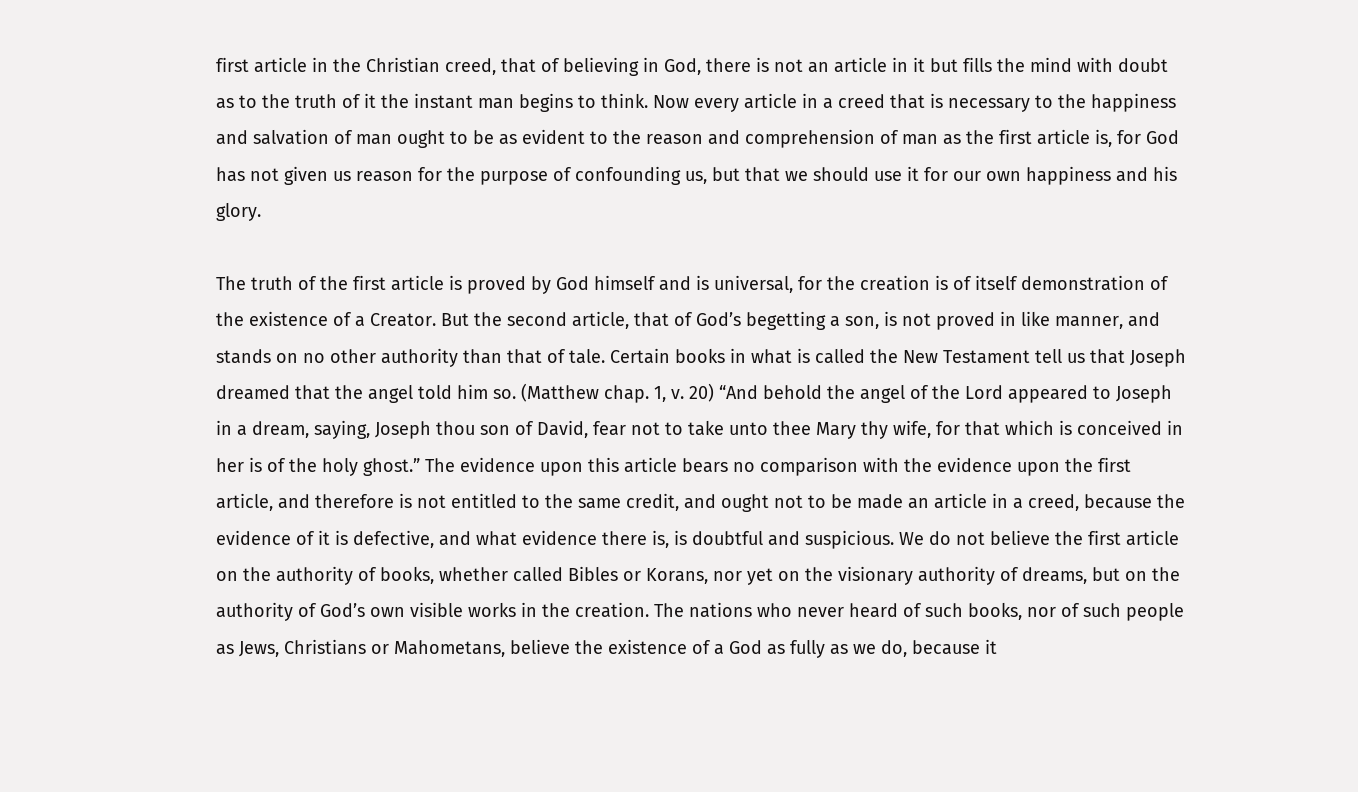first article in the Christian creed, that of believing in God, there is not an article in it but fills the mind with doubt as to the truth of it the instant man begins to think. Now every article in a creed that is necessary to the happiness and salvation of man ought to be as evident to the reason and comprehension of man as the first article is, for God has not given us reason for the purpose of confounding us, but that we should use it for our own happiness and his glory.

The truth of the first article is proved by God himself and is universal, for the creation is of itself demonstration of the existence of a Creator. But the second article, that of God’s begetting a son, is not proved in like manner, and stands on no other authority than that of tale. Certain books in what is called the New Testament tell us that Joseph dreamed that the angel told him so. (Matthew chap. 1, v. 20) “And behold the angel of the Lord appeared to Joseph in a dream, saying, Joseph thou son of David, fear not to take unto thee Mary thy wife, for that which is conceived in her is of the holy ghost.” The evidence upon this article bears no comparison with the evidence upon the first article, and therefore is not entitled to the same credit, and ought not to be made an article in a creed, because the evidence of it is defective, and what evidence there is, is doubtful and suspicious. We do not believe the first article on the authority of books, whether called Bibles or Korans, nor yet on the visionary authority of dreams, but on the authority of God’s own visible works in the creation. The nations who never heard of such books, nor of such people as Jews, Christians or Mahometans, believe the existence of a God as fully as we do, because it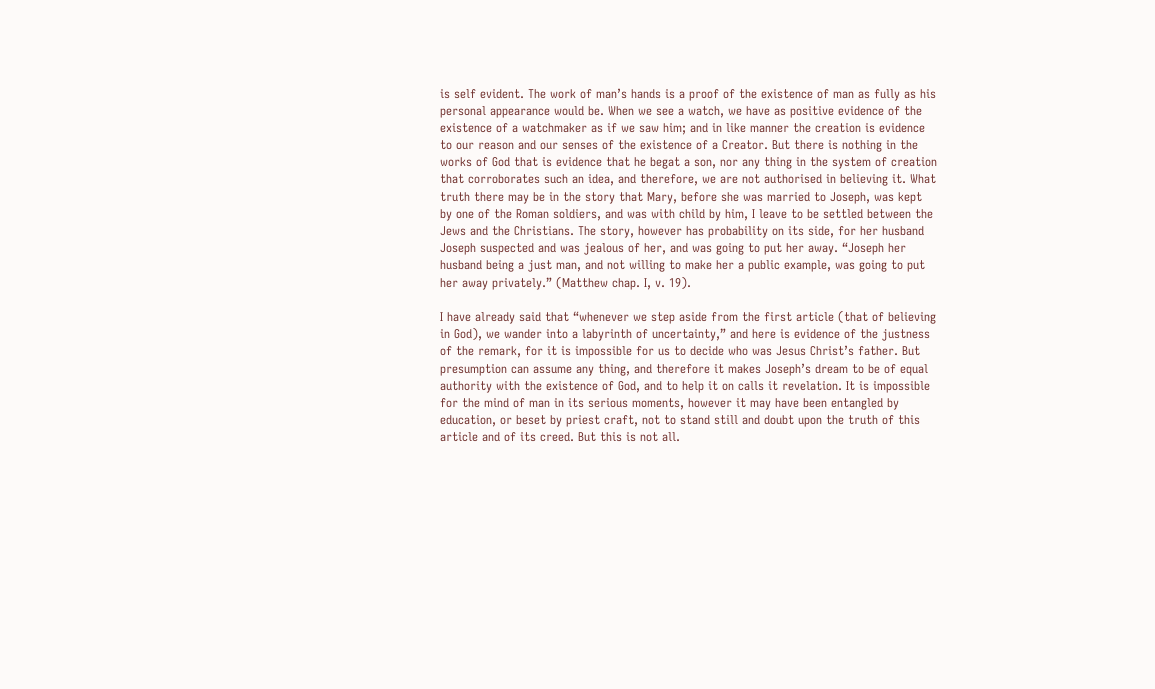is self evident. The work of man’s hands is a proof of the existence of man as fully as his personal appearance would be. When we see a watch, we have as positive evidence of the existence of a watchmaker as if we saw him; and in like manner the creation is evidence to our reason and our senses of the existence of a Creator. But there is nothing in the works of God that is evidence that he begat a son, nor any thing in the system of creation that corroborates such an idea, and therefore, we are not authorised in believing it. What truth there may be in the story that Mary, before she was married to Joseph, was kept by one of the Roman soldiers, and was with child by him, I leave to be settled between the Jews and the Christians. The story, however has probability on its side, for her husband Joseph suspected and was jealous of her, and was going to put her away. “Joseph her husband being a just man, and not willing to make her a public example, was going to put her away privately.” (Matthew chap. I, v. 19).

I have already said that “whenever we step aside from the first article (that of believing in God), we wander into a labyrinth of uncertainty,” and here is evidence of the justness of the remark, for it is impossible for us to decide who was Jesus Christ’s father. But presumption can assume any thing, and therefore it makes Joseph’s dream to be of equal authority with the existence of God, and to help it on calls it revelation. It is impossible for the mind of man in its serious moments, however it may have been entangled by education, or beset by priest craft, not to stand still and doubt upon the truth of this article and of its creed. But this is not all.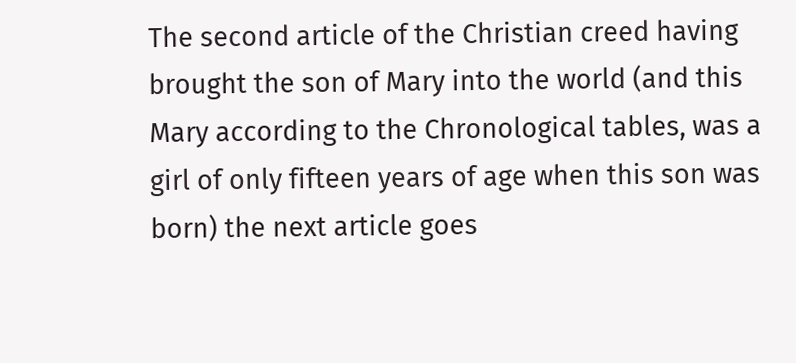The second article of the Christian creed having brought the son of Mary into the world (and this Mary according to the Chronological tables, was a girl of only fifteen years of age when this son was born) the next article goes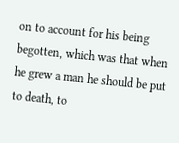on to account for his being begotten, which was that when he grew a man he should be put to death, to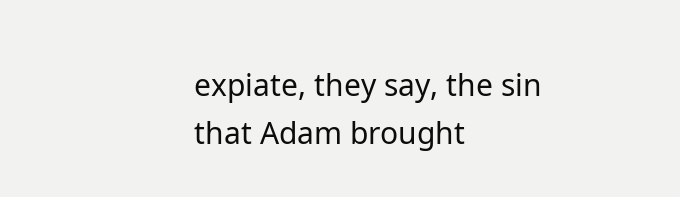expiate, they say, the sin that Adam brought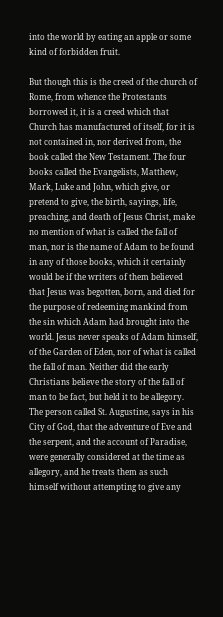into the world by eating an apple or some kind of forbidden fruit.

But though this is the creed of the church of Rome, from whence the Protestants borrowed it, it is a creed which that Church has manufactured of itself, for it is not contained in, nor derived from, the book called the New Testament. The four books called the Evangelists, Matthew, Mark, Luke and John, which give, or pretend to give, the birth, sayings, life, preaching, and death of Jesus Christ, make no mention of what is called the fall of man, nor is the name of Adam to be found in any of those books, which it certainly would be if the writers of them believed that Jesus was begotten, born, and died for the purpose of redeeming mankind from the sin which Adam had brought into the world. Jesus never speaks of Adam himself, of the Garden of Eden, nor of what is called the fall of man. Neither did the early Christians believe the story of the fall of man to be fact, but held it to be allegory. The person called St. Augustine, says in his City of God, that the adventure of Eve and the serpent, and the account of Paradise, were generally considered at the time as allegory, and he treats them as such himself without attempting to give any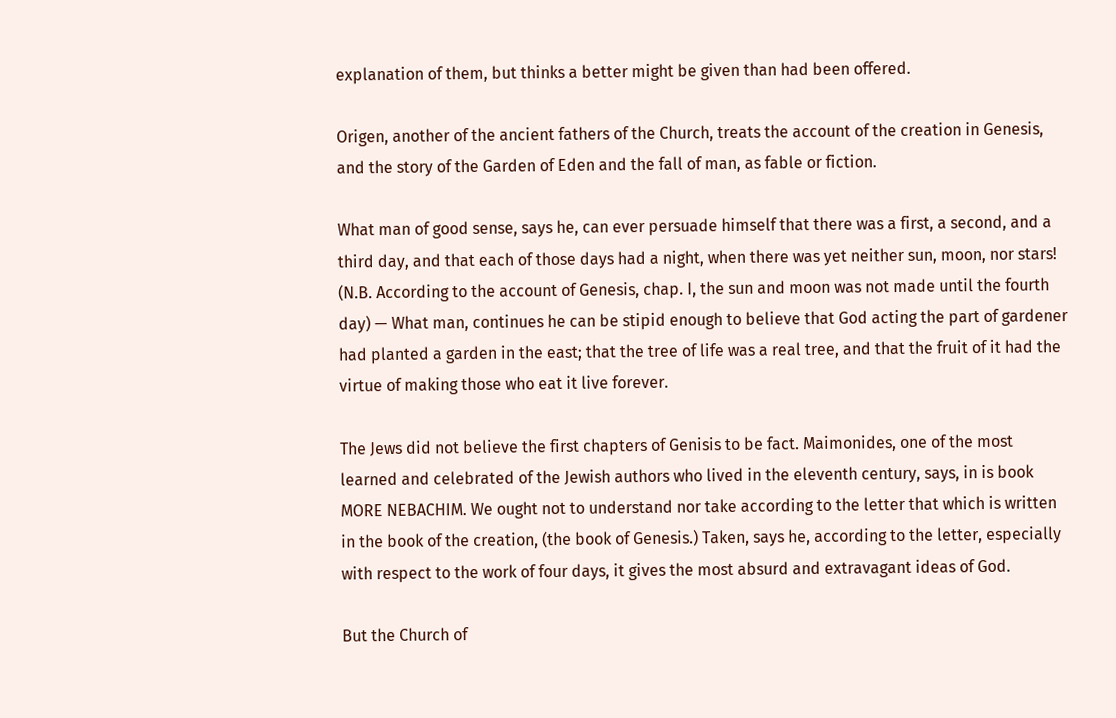explanation of them, but thinks a better might be given than had been offered.

Origen, another of the ancient fathers of the Church, treats the account of the creation in Genesis, and the story of the Garden of Eden and the fall of man, as fable or fiction.

What man of good sense, says he, can ever persuade himself that there was a first, a second, and a third day, and that each of those days had a night, when there was yet neither sun, moon, nor stars! (N.B. According to the account of Genesis, chap. I, the sun and moon was not made until the fourth day) — What man, continues he can be stipid enough to believe that God acting the part of gardener had planted a garden in the east; that the tree of life was a real tree, and that the fruit of it had the virtue of making those who eat it live forever.

The Jews did not believe the first chapters of Genisis to be fact. Maimonides, one of the most learned and celebrated of the Jewish authors who lived in the eleventh century, says, in is book MORE NEBACHIM. We ought not to understand nor take according to the letter that which is written in the book of the creation, (the book of Genesis.) Taken, says he, according to the letter, especially with respect to the work of four days, it gives the most absurd and extravagant ideas of God.

But the Church of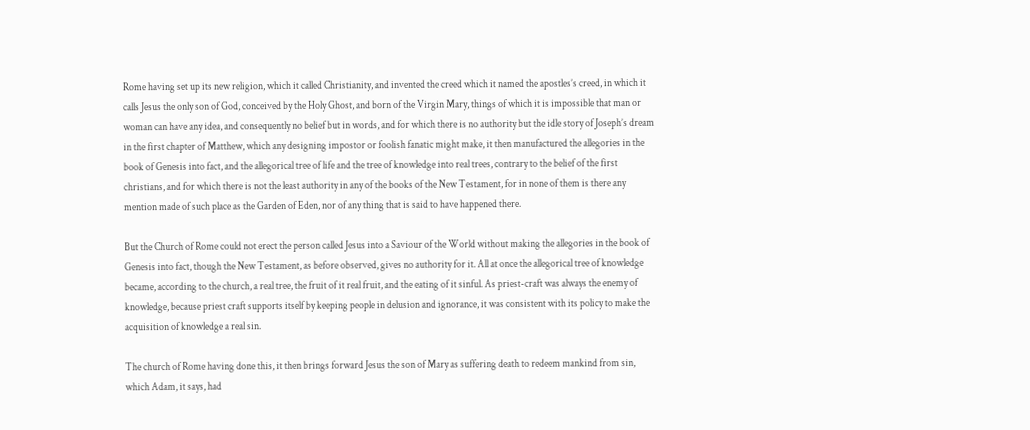Rome having set up its new religion, which it called Christianity, and invented the creed which it named the apostles’s creed, in which it calls Jesus the only son of God, conceived by the Holy Ghost, and born of the Virgin Mary, things of which it is impossible that man or woman can have any idea, and consequently no belief but in words, and for which there is no authority but the idle story of Joseph’s dream in the first chapter of Matthew, which any designing impostor or foolish fanatic might make, it then manufactured the allegories in the book of Genesis into fact, and the allegorical tree of life and the tree of knowledge into real trees, contrary to the belief of the first christians, and for which there is not the least authority in any of the books of the New Testament, for in none of them is there any mention made of such place as the Garden of Eden, nor of any thing that is said to have happened there.

But the Church of Rome could not erect the person called Jesus into a Saviour of the World without making the allegories in the book of Genesis into fact, though the New Testament, as before observed, gives no authority for it. All at once the allegorical tree of knowledge became, according to the church, a real tree, the fruit of it real fruit, and the eating of it sinful. As priest-craft was always the enemy of knowledge, because priest craft supports itself by keeping people in delusion and ignorance, it was consistent with its policy to make the acquisition of knowledge a real sin.

The church of Rome having done this, it then brings forward Jesus the son of Mary as suffering death to redeem mankind from sin, which Adam, it says, had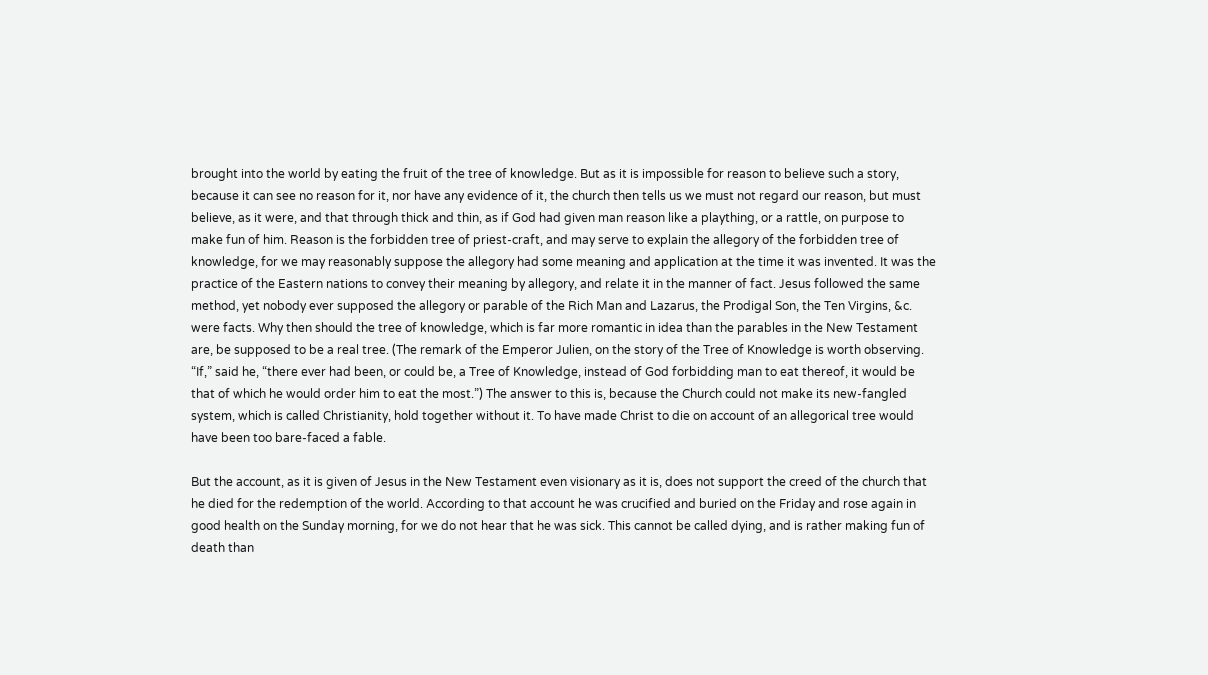brought into the world by eating the fruit of the tree of knowledge. But as it is impossible for reason to believe such a story, because it can see no reason for it, nor have any evidence of it, the church then tells us we must not regard our reason, but must believe, as it were, and that through thick and thin, as if God had given man reason like a plaything, or a rattle, on purpose to make fun of him. Reason is the forbidden tree of priest-craft, and may serve to explain the allegory of the forbidden tree of knowledge, for we may reasonably suppose the allegory had some meaning and application at the time it was invented. It was the practice of the Eastern nations to convey their meaning by allegory, and relate it in the manner of fact. Jesus followed the same method, yet nobody ever supposed the allegory or parable of the Rich Man and Lazarus, the Prodigal Son, the Ten Virgins, &c. were facts. Why then should the tree of knowledge, which is far more romantic in idea than the parables in the New Testament are, be supposed to be a real tree. (The remark of the Emperor Julien, on the story of the Tree of Knowledge is worth observing. “If,” said he, “there ever had been, or could be, a Tree of Knowledge, instead of God forbidding man to eat thereof, it would be that of which he would order him to eat the most.”) The answer to this is, because the Church could not make its new-fangled system, which is called Christianity, hold together without it. To have made Christ to die on account of an allegorical tree would have been too bare-faced a fable.

But the account, as it is given of Jesus in the New Testament even visionary as it is, does not support the creed of the church that he died for the redemption of the world. According to that account he was crucified and buried on the Friday and rose again in good health on the Sunday morning, for we do not hear that he was sick. This cannot be called dying, and is rather making fun of death than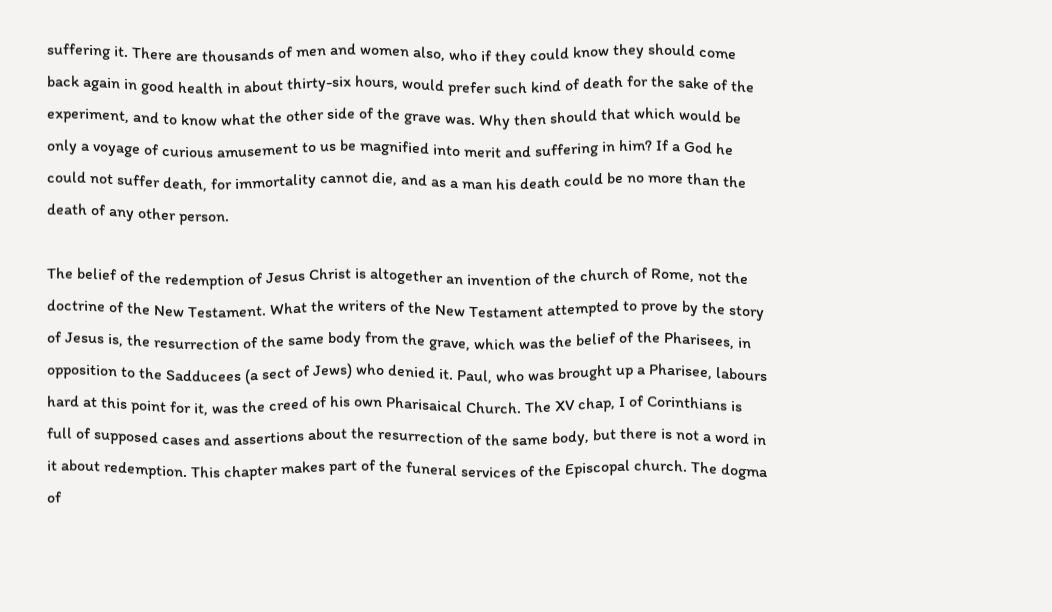suffering it. There are thousands of men and women also, who if they could know they should come back again in good health in about thirty-six hours, would prefer such kind of death for the sake of the experiment, and to know what the other side of the grave was. Why then should that which would be only a voyage of curious amusement to us be magnified into merit and suffering in him? If a God he could not suffer death, for immortality cannot die, and as a man his death could be no more than the death of any other person.

The belief of the redemption of Jesus Christ is altogether an invention of the church of Rome, not the doctrine of the New Testament. What the writers of the New Testament attempted to prove by the story of Jesus is, the resurrection of the same body from the grave, which was the belief of the Pharisees, in opposition to the Sadducees (a sect of Jews) who denied it. Paul, who was brought up a Pharisee, labours hard at this point for it, was the creed of his own Pharisaical Church. The XV chap, I of Corinthians is full of supposed cases and assertions about the resurrection of the same body, but there is not a word in it about redemption. This chapter makes part of the funeral services of the Episcopal church. The dogma of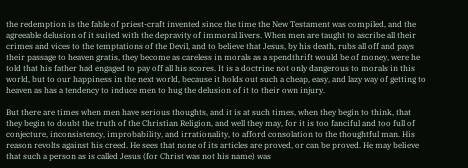the redemption is the fable of priest-craft invented since the time the New Testament was compiled, and the agreeable delusion of it suited with the depravity of immoral livers. When men are taught to ascribe all their crimes and vices to the temptations of the Devil, and to believe that Jesus, by his death, rubs all off and pays their passage to heaven gratis, they become as careless in morals as a spendthrift would be of money, were he told that his father had engaged to pay off all his scores. It is a doctrine not only dangerous to morals in this world, but to our happiness in the next world, because it holds out such a cheap, easy, and lazy way of getting to heaven as has a tendency to induce men to hug the delusion of it to their own injury.

But there are times when men have serious thoughts, and it is at such times, when they begin to think, that they begin to doubt the truth of the Christian Religion, and well they may, for it is too fanciful and too full of conjecture, inconsistency, improbability, and irrationality, to afford consolation to the thoughtful man. His reason revolts against his creed. He sees that none of its articles are proved, or can be proved. He may believe that such a person as is called Jesus (for Christ was not his name) was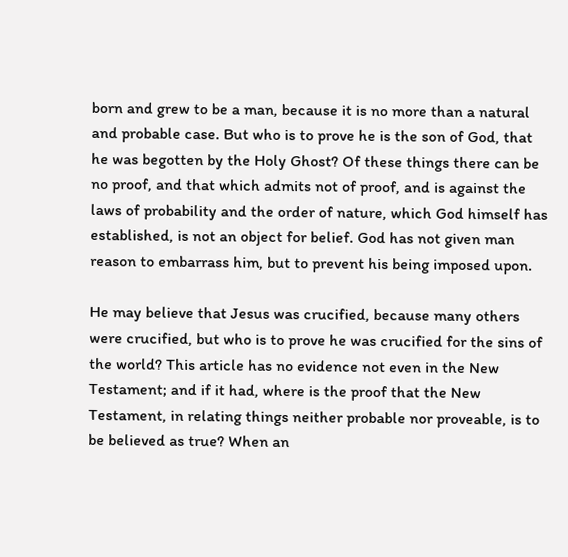born and grew to be a man, because it is no more than a natural and probable case. But who is to prove he is the son of God, that he was begotten by the Holy Ghost? Of these things there can be no proof, and that which admits not of proof, and is against the laws of probability and the order of nature, which God himself has established, is not an object for belief. God has not given man reason to embarrass him, but to prevent his being imposed upon.

He may believe that Jesus was crucified, because many others were crucified, but who is to prove he was crucified for the sins of the world? This article has no evidence not even in the New Testament; and if it had, where is the proof that the New Testament, in relating things neither probable nor proveable, is to be believed as true? When an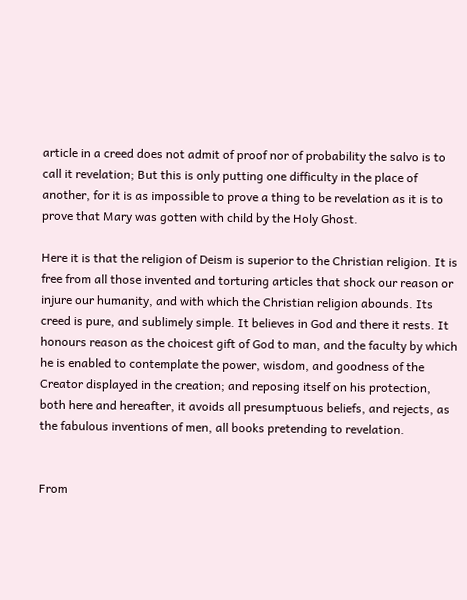article in a creed does not admit of proof nor of probability the salvo is to call it revelation; But this is only putting one difficulty in the place of another, for it is as impossible to prove a thing to be revelation as it is to prove that Mary was gotten with child by the Holy Ghost.

Here it is that the religion of Deism is superior to the Christian religion. It is free from all those invented and torturing articles that shock our reason or injure our humanity, and with which the Christian religion abounds. Its creed is pure, and sublimely simple. It believes in God and there it rests. It honours reason as the choicest gift of God to man, and the faculty by which he is enabled to contemplate the power, wisdom, and goodness of the Creator displayed in the creation; and reposing itself on his protection, both here and hereafter, it avoids all presumptuous beliefs, and rejects, as the fabulous inventions of men, all books pretending to revelation.


From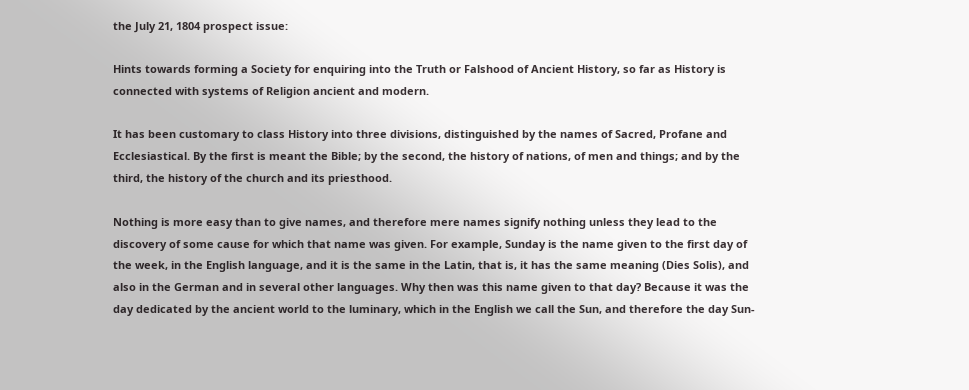the July 21, 1804 prospect issue:

Hints towards forming a Society for enquiring into the Truth or Falshood of Ancient History, so far as History is connected with systems of Religion ancient and modern.

It has been customary to class History into three divisions, distinguished by the names of Sacred, Profane and Ecclesiastical. By the first is meant the Bible; by the second, the history of nations, of men and things; and by the third, the history of the church and its priesthood.

Nothing is more easy than to give names, and therefore mere names signify nothing unless they lead to the discovery of some cause for which that name was given. For example, Sunday is the name given to the first day of the week, in the English language, and it is the same in the Latin, that is, it has the same meaning (Dies Solis), and also in the German and in several other languages. Why then was this name given to that day? Because it was the day dedicated by the ancient world to the luminary, which in the English we call the Sun, and therefore the day Sun-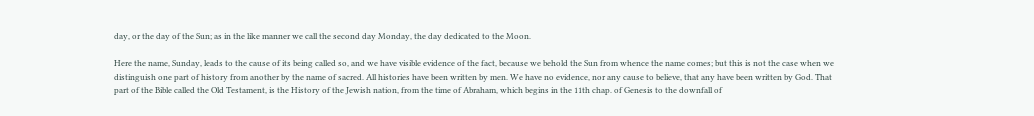day, or the day of the Sun; as in the like manner we call the second day Monday, the day dedicated to the Moon.

Here the name, Sunday, leads to the cause of its being called so, and we have visible evidence of the fact, because we behold the Sun from whence the name comes; but this is not the case when we distinguish one part of history from another by the name of sacred. All histories have been written by men. We have no evidence, nor any cause to believe, that any have been written by God. That part of the Bible called the Old Testament, is the History of the Jewish nation, from the time of Abraham, which begins in the 11th chap. of Genesis to the downfall of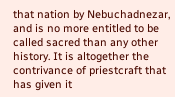that nation by Nebuchadnezar, and is no more entitled to be called sacred than any other history. It is altogether the contrivance of priestcraft that has given it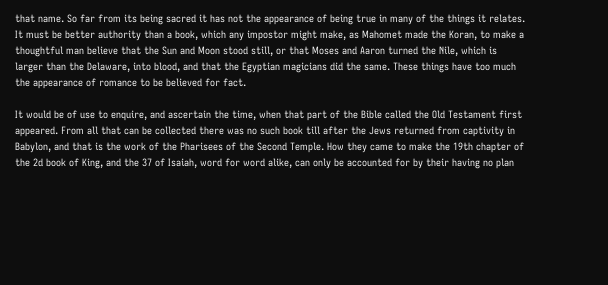that name. So far from its being sacred it has not the appearance of being true in many of the things it relates. It must be better authority than a book, which any impostor might make, as Mahomet made the Koran, to make a thoughtful man believe that the Sun and Moon stood still, or that Moses and Aaron turned the Nile, which is larger than the Delaware, into blood, and that the Egyptian magicians did the same. These things have too much the appearance of romance to be believed for fact.

It would be of use to enquire, and ascertain the time, when that part of the Bible called the Old Testament first appeared. From all that can be collected there was no such book till after the Jews returned from captivity in Babylon, and that is the work of the Pharisees of the Second Temple. How they came to make the 19th chapter of the 2d book of King, and the 37 of Isaiah, word for word alike, can only be accounted for by their having no plan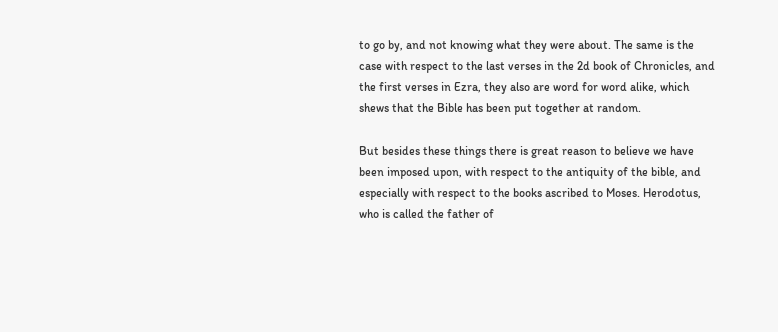to go by, and not knowing what they were about. The same is the case with respect to the last verses in the 2d book of Chronicles, and the first verses in Ezra, they also are word for word alike, which shews that the Bible has been put together at random.

But besides these things there is great reason to believe we have been imposed upon, with respect to the antiquity of the bible, and especially with respect to the books ascribed to Moses. Herodotus, who is called the father of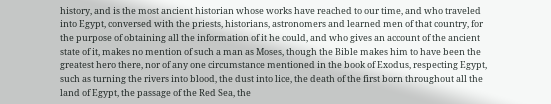history, and is the most ancient historian whose works have reached to our time, and who traveled into Egypt, conversed with the priests, historians, astronomers and learned men of that country, for the purpose of obtaining all the information of it he could, and who gives an account of the ancient state of it, makes no mention of such a man as Moses, though the Bible makes him to have been the greatest hero there, nor of any one circumstance mentioned in the book of Exodus, respecting Egypt, such as turning the rivers into blood, the dust into lice, the death of the first born throughout all the land of Egypt, the passage of the Red Sea, the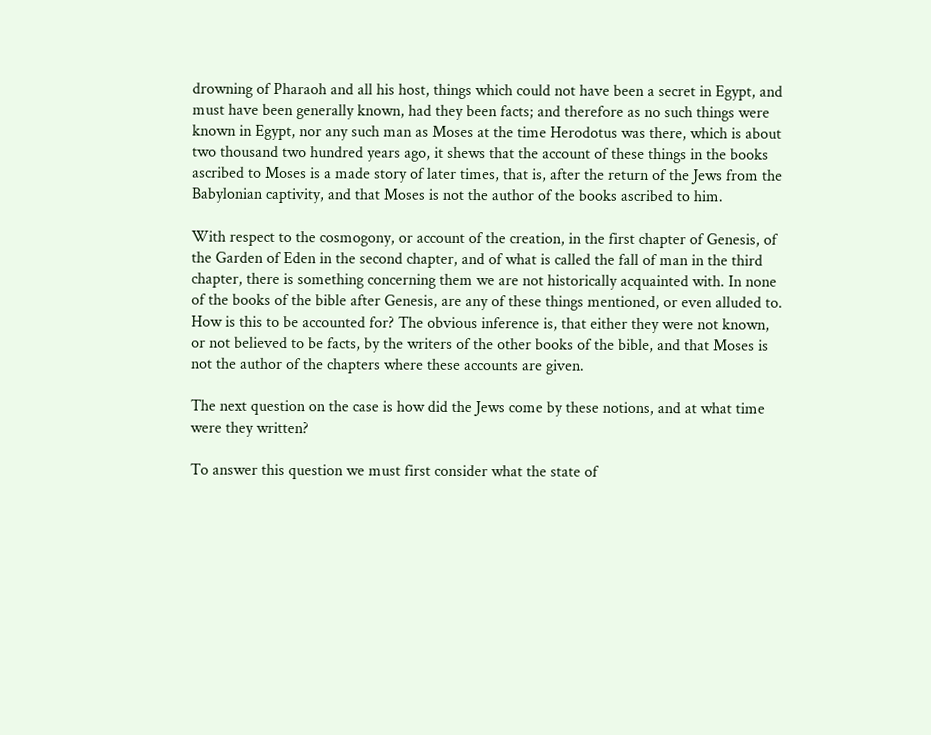drowning of Pharaoh and all his host, things which could not have been a secret in Egypt, and must have been generally known, had they been facts; and therefore as no such things were known in Egypt, nor any such man as Moses at the time Herodotus was there, which is about two thousand two hundred years ago, it shews that the account of these things in the books ascribed to Moses is a made story of later times, that is, after the return of the Jews from the Babylonian captivity, and that Moses is not the author of the books ascribed to him.

With respect to the cosmogony, or account of the creation, in the first chapter of Genesis, of the Garden of Eden in the second chapter, and of what is called the fall of man in the third chapter, there is something concerning them we are not historically acquainted with. In none of the books of the bible after Genesis, are any of these things mentioned, or even alluded to. How is this to be accounted for? The obvious inference is, that either they were not known, or not believed to be facts, by the writers of the other books of the bible, and that Moses is not the author of the chapters where these accounts are given.

The next question on the case is how did the Jews come by these notions, and at what time were they written?

To answer this question we must first consider what the state of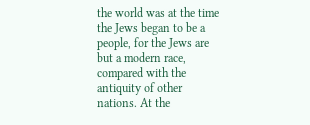the world was at the time the Jews began to be a people, for the Jews are but a modern race, compared with the antiquity of other nations. At the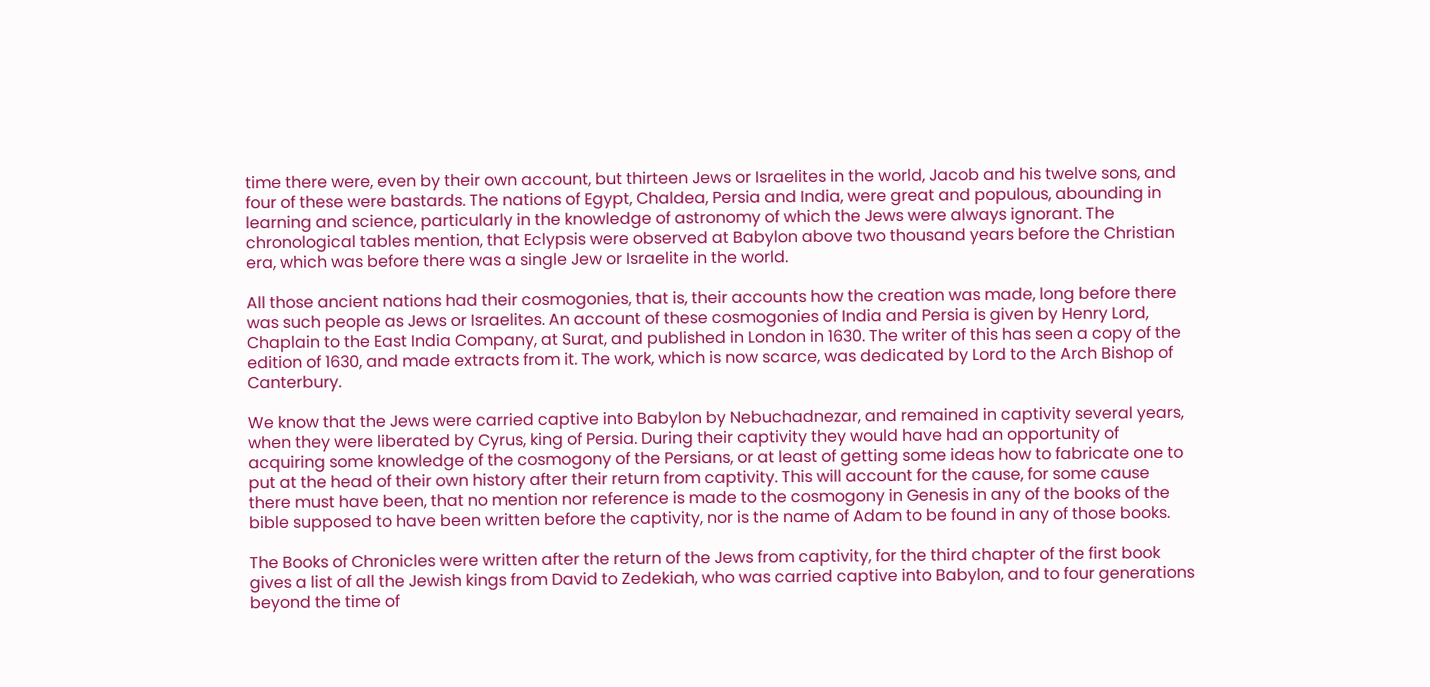time there were, even by their own account, but thirteen Jews or Israelites in the world, Jacob and his twelve sons, and four of these were bastards. The nations of Egypt, Chaldea, Persia and India, were great and populous, abounding in learning and science, particularly in the knowledge of astronomy of which the Jews were always ignorant. The chronological tables mention, that Eclypsis were observed at Babylon above two thousand years before the Christian era, which was before there was a single Jew or Israelite in the world.

All those ancient nations had their cosmogonies, that is, their accounts how the creation was made, long before there was such people as Jews or Israelites. An account of these cosmogonies of India and Persia is given by Henry Lord, Chaplain to the East India Company, at Surat, and published in London in 1630. The writer of this has seen a copy of the edition of 1630, and made extracts from it. The work, which is now scarce, was dedicated by Lord to the Arch Bishop of Canterbury.

We know that the Jews were carried captive into Babylon by Nebuchadnezar, and remained in captivity several years, when they were liberated by Cyrus, king of Persia. During their captivity they would have had an opportunity of acquiring some knowledge of the cosmogony of the Persians, or at least of getting some ideas how to fabricate one to put at the head of their own history after their return from captivity. This will account for the cause, for some cause there must have been, that no mention nor reference is made to the cosmogony in Genesis in any of the books of the bible supposed to have been written before the captivity, nor is the name of Adam to be found in any of those books.

The Books of Chronicles were written after the return of the Jews from captivity, for the third chapter of the first book gives a list of all the Jewish kings from David to Zedekiah, who was carried captive into Babylon, and to four generations beyond the time of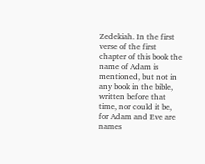Zedekiah. In the first verse of the first chapter of this book the name of Adam is mentioned, but not in any book in the bible, written before that time, nor could it be, for Adam and Eve are names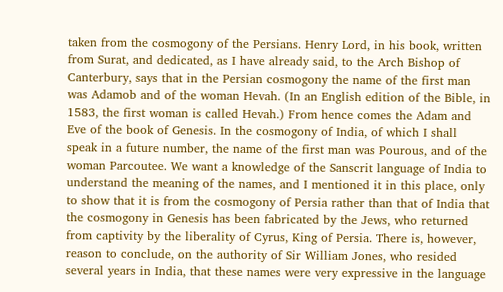taken from the cosmogony of the Persians. Henry Lord, in his book, written from Surat, and dedicated, as I have already said, to the Arch Bishop of Canterbury, says that in the Persian cosmogony the name of the first man was Adamob and of the woman Hevah. (In an English edition of the Bible, in 1583, the first woman is called Hevah.) From hence comes the Adam and Eve of the book of Genesis. In the cosmogony of India, of which I shall speak in a future number, the name of the first man was Pourous, and of the woman Parcoutee. We want a knowledge of the Sanscrit language of India to understand the meaning of the names, and I mentioned it in this place, only to show that it is from the cosmogony of Persia rather than that of India that the cosmogony in Genesis has been fabricated by the Jews, who returned from captivity by the liberality of Cyrus, King of Persia. There is, however, reason to conclude, on the authority of Sir William Jones, who resided several years in India, that these names were very expressive in the language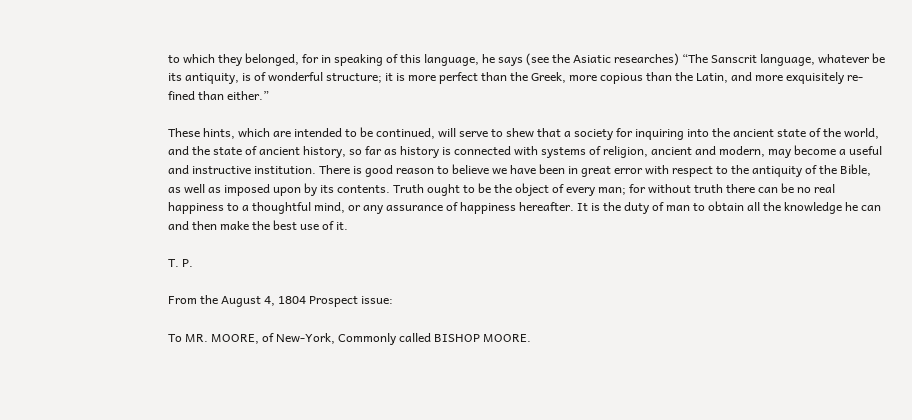to which they belonged, for in speaking of this language, he says (see the Asiatic researches) “The Sanscrit language, whatever be its antiquity, is of wonderful structure; it is more perfect than the Greek, more copious than the Latin, and more exquisitely re- fined than either.”

These hints, which are intended to be continued, will serve to shew that a society for inquiring into the ancient state of the world, and the state of ancient history, so far as history is connected with systems of religion, ancient and modern, may become a useful and instructive institution. There is good reason to believe we have been in great error with respect to the antiquity of the Bible, as well as imposed upon by its contents. Truth ought to be the object of every man; for without truth there can be no real happiness to a thoughtful mind, or any assurance of happiness hereafter. It is the duty of man to obtain all the knowledge he can and then make the best use of it.

T. P.

From the August 4, 1804 Prospect issue:

To MR. MOORE, of New-York, Commonly called BISHOP MOORE.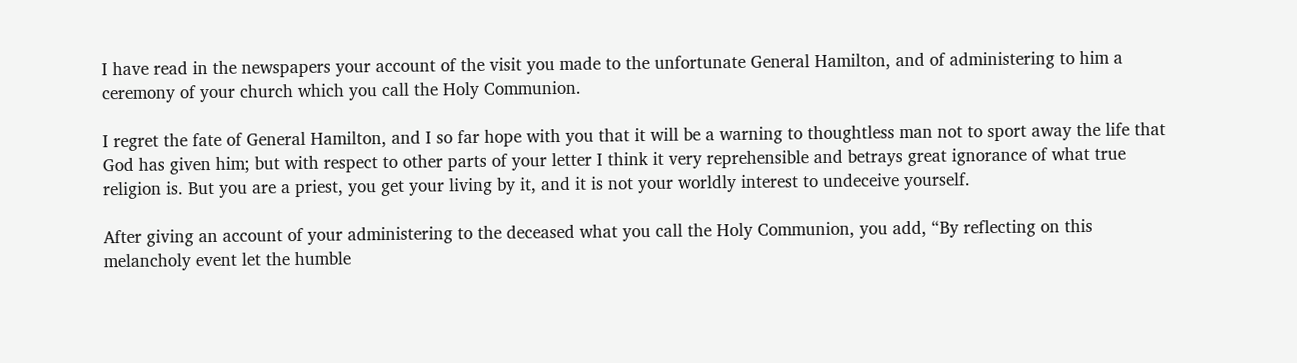I have read in the newspapers your account of the visit you made to the unfortunate General Hamilton, and of administering to him a ceremony of your church which you call the Holy Communion.

I regret the fate of General Hamilton, and I so far hope with you that it will be a warning to thoughtless man not to sport away the life that God has given him; but with respect to other parts of your letter I think it very reprehensible and betrays great ignorance of what true religion is. But you are a priest, you get your living by it, and it is not your worldly interest to undeceive yourself.

After giving an account of your administering to the deceased what you call the Holy Communion, you add, “By reflecting on this melancholy event let the humble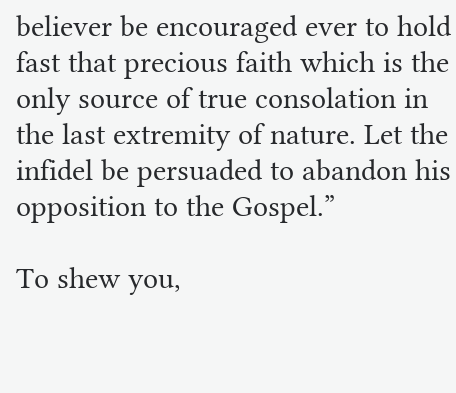believer be encouraged ever to hold fast that precious faith which is the only source of true consolation in the last extremity of nature. Let the infidel be persuaded to abandon his opposition to the Gospel.”

To shew you,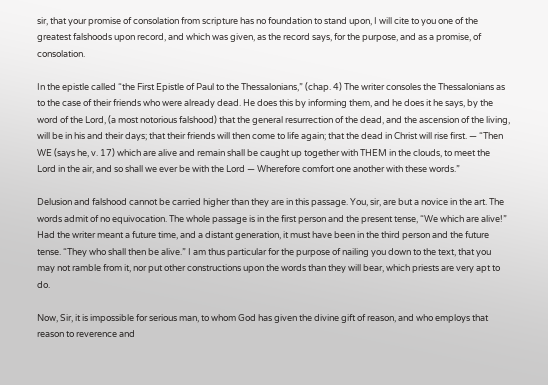sir, that your promise of consolation from scripture has no foundation to stand upon, I will cite to you one of the greatest falshoods upon record, and which was given, as the record says, for the purpose, and as a promise, of consolation.

In the epistle called “the First Epistle of Paul to the Thessalonians,” (chap. 4) The writer consoles the Thessalonians as to the case of their friends who were already dead. He does this by informing them, and he does it he says, by the word of the Lord, (a most notorious falshood) that the general resurrection of the dead, and the ascension of the living, will be in his and their days; that their friends will then come to life again; that the dead in Christ will rise first. — “Then WE (says he, v. 17) which are alive and remain shall be caught up together with THEM in the clouds, to meet the Lord in the air, and so shall we ever be with the Lord — Wherefore comfort one another with these words.”

Delusion and falshood cannot be carried higher than they are in this passage. You, sir, are but a novice in the art. The words admit of no equivocation. The whole passage is in the first person and the present tense, “We which are alive!” Had the writer meant a future time, and a distant generation, it must have been in the third person and the future tense. “They who shall then be alive.” I am thus particular for the purpose of nailing you down to the text, that you may not ramble from it, nor put other constructions upon the words than they will bear, which priests are very apt to do.

Now, Sir, it is impossible for serious man, to whom God has given the divine gift of reason, and who employs that reason to reverence and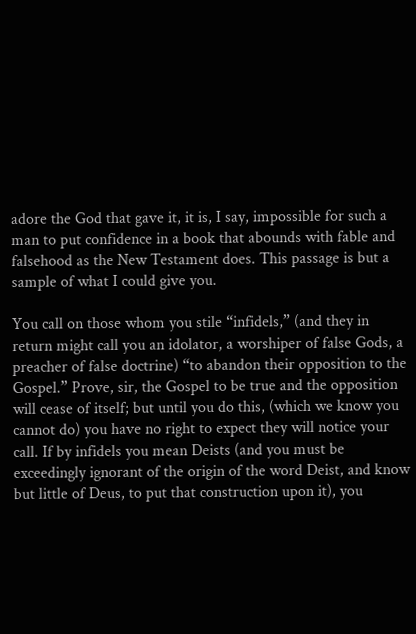adore the God that gave it, it is, I say, impossible for such a man to put confidence in a book that abounds with fable and falsehood as the New Testament does. This passage is but a sample of what I could give you.

You call on those whom you stile “infidels,” (and they in return might call you an idolator, a worshiper of false Gods, a preacher of false doctrine) “to abandon their opposition to the Gospel.” Prove, sir, the Gospel to be true and the opposition will cease of itself; but until you do this, (which we know you cannot do) you have no right to expect they will notice your call. If by infidels you mean Deists (and you must be exceedingly ignorant of the origin of the word Deist, and know but little of Deus, to put that construction upon it), you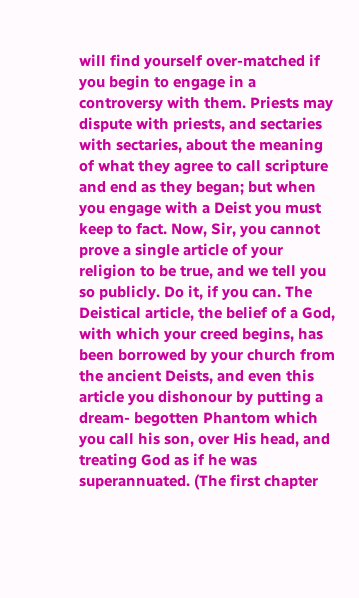will find yourself over-matched if you begin to engage in a controversy with them. Priests may dispute with priests, and sectaries with sectaries, about the meaning of what they agree to call scripture and end as they began; but when you engage with a Deist you must keep to fact. Now, Sir, you cannot prove a single article of your religion to be true, and we tell you so publicly. Do it, if you can. The Deistical article, the belief of a God, with which your creed begins, has been borrowed by your church from the ancient Deists, and even this article you dishonour by putting a dream- begotten Phantom which you call his son, over His head, and treating God as if he was superannuated. (The first chapter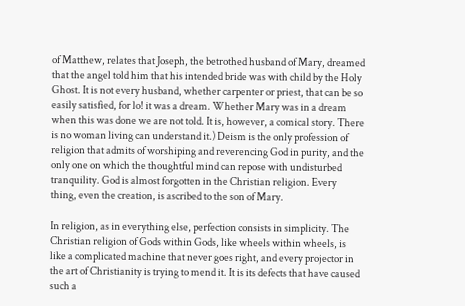of Matthew, relates that Joseph, the betrothed husband of Mary, dreamed that the angel told him that his intended bride was with child by the Holy Ghost. It is not every husband, whether carpenter or priest, that can be so easily satisfied, for lo! it was a dream. Whether Mary was in a dream when this was done we are not told. It is, however, a comical story. There is no woman living can understand it.) Deism is the only profession of religion that admits of worshiping and reverencing God in purity, and the only one on which the thoughtful mind can repose with undisturbed tranquility. God is almost forgotten in the Christian religion. Every thing, even the creation, is ascribed to the son of Mary.

In religion, as in everything else, perfection consists in simplicity. The Christian religion of Gods within Gods, like wheels within wheels, is like a complicated machine that never goes right, and every projector in the art of Christianity is trying to mend it. It is its defects that have caused such a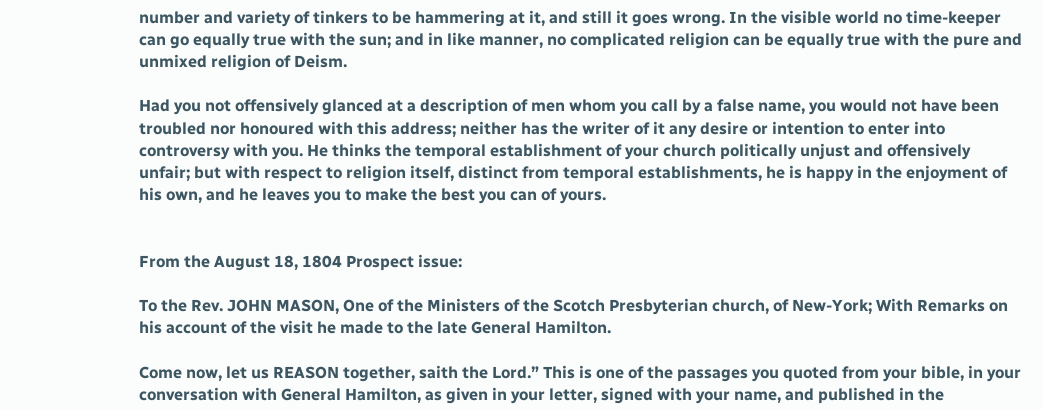number and variety of tinkers to be hammering at it, and still it goes wrong. In the visible world no time-keeper can go equally true with the sun; and in like manner, no complicated religion can be equally true with the pure and unmixed religion of Deism.

Had you not offensively glanced at a description of men whom you call by a false name, you would not have been troubled nor honoured with this address; neither has the writer of it any desire or intention to enter into controversy with you. He thinks the temporal establishment of your church politically unjust and offensively unfair; but with respect to religion itself, distinct from temporal establishments, he is happy in the enjoyment of his own, and he leaves you to make the best you can of yours.


From the August 18, 1804 Prospect issue:

To the Rev. JOHN MASON, One of the Ministers of the Scotch Presbyterian church, of New-York; With Remarks on his account of the visit he made to the late General Hamilton.

Come now, let us REASON together, saith the Lord.” This is one of the passages you quoted from your bible, in your conversation with General Hamilton, as given in your letter, signed with your name, and published in the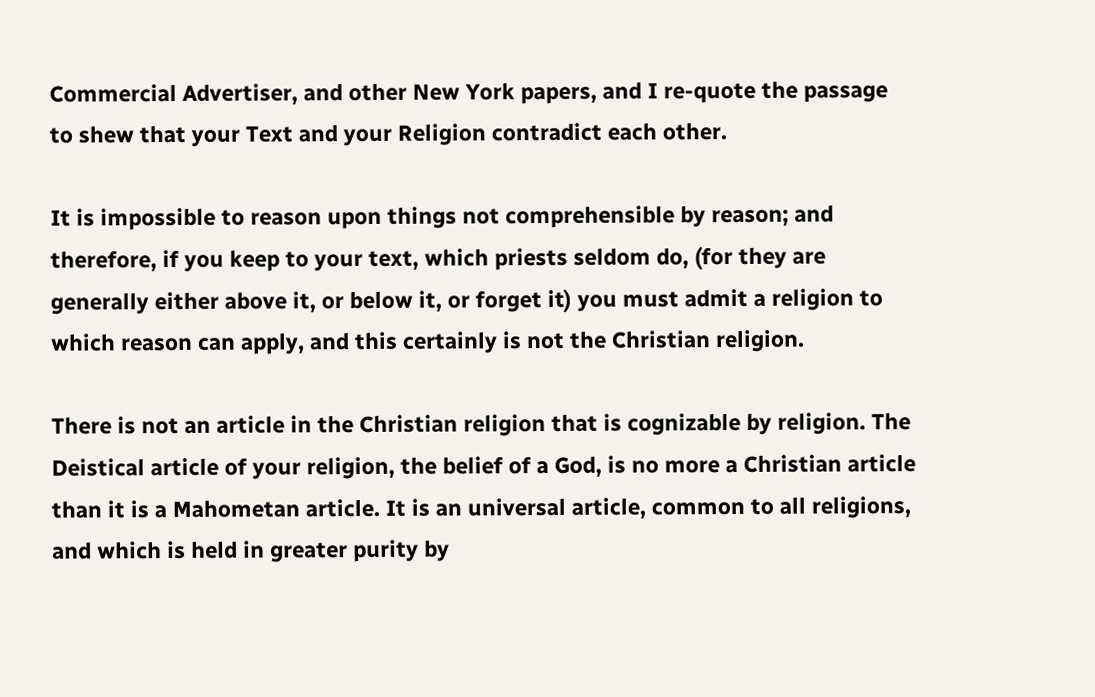Commercial Advertiser, and other New York papers, and I re-quote the passage to shew that your Text and your Religion contradict each other.

It is impossible to reason upon things not comprehensible by reason; and therefore, if you keep to your text, which priests seldom do, (for they are generally either above it, or below it, or forget it) you must admit a religion to which reason can apply, and this certainly is not the Christian religion.

There is not an article in the Christian religion that is cognizable by religion. The Deistical article of your religion, the belief of a God, is no more a Christian article than it is a Mahometan article. It is an universal article, common to all religions, and which is held in greater purity by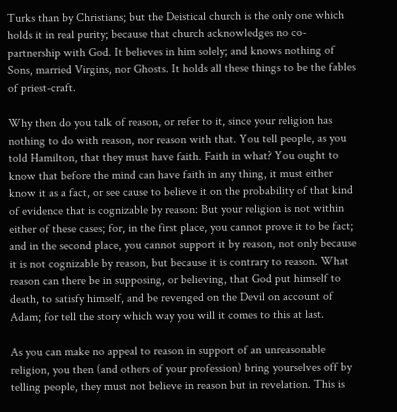Turks than by Christians; but the Deistical church is the only one which holds it in real purity; because that church acknowledges no co- partnership with God. It believes in him solely; and knows nothing of Sons, married Virgins, nor Ghosts. It holds all these things to be the fables of priest-craft.

Why then do you talk of reason, or refer to it, since your religion has nothing to do with reason, nor reason with that. You tell people, as you told Hamilton, that they must have faith. Faith in what? You ought to know that before the mind can have faith in any thing, it must either know it as a fact, or see cause to believe it on the probability of that kind of evidence that is cognizable by reason: But your religion is not within either of these cases; for, in the first place, you cannot prove it to be fact; and in the second place, you cannot support it by reason, not only because it is not cognizable by reason, but because it is contrary to reason. What reason can there be in supposing, or believing, that God put himself to death, to satisfy himself, and be revenged on the Devil on account of Adam; for tell the story which way you will it comes to this at last.

As you can make no appeal to reason in support of an unreasonable religion, you then (and others of your profession) bring yourselves off by telling people, they must not believe in reason but in revelation. This is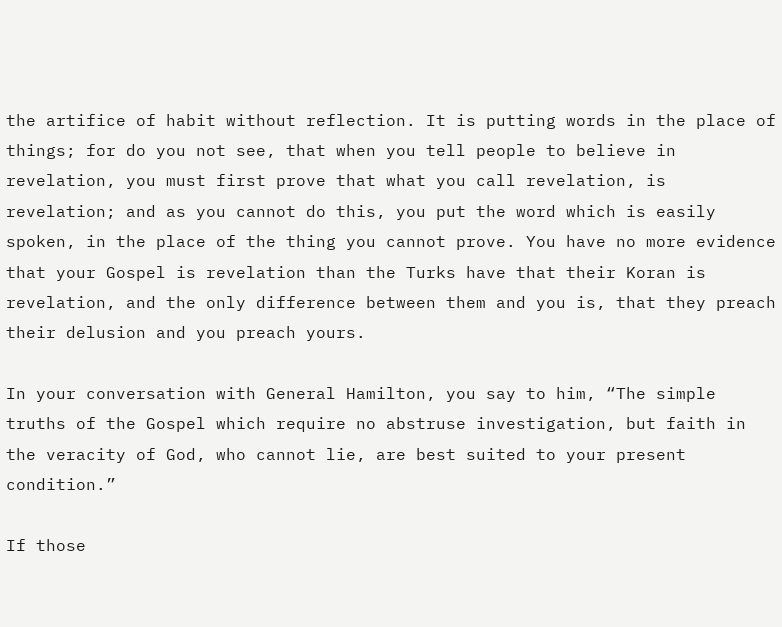the artifice of habit without reflection. It is putting words in the place of things; for do you not see, that when you tell people to believe in revelation, you must first prove that what you call revelation, is revelation; and as you cannot do this, you put the word which is easily spoken, in the place of the thing you cannot prove. You have no more evidence that your Gospel is revelation than the Turks have that their Koran is revelation, and the only difference between them and you is, that they preach their delusion and you preach yours.

In your conversation with General Hamilton, you say to him, “The simple truths of the Gospel which require no abstruse investigation, but faith in the veracity of God, who cannot lie, are best suited to your present condition.”

If those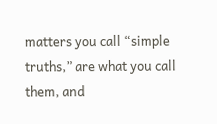matters you call “simple truths,” are what you call them, and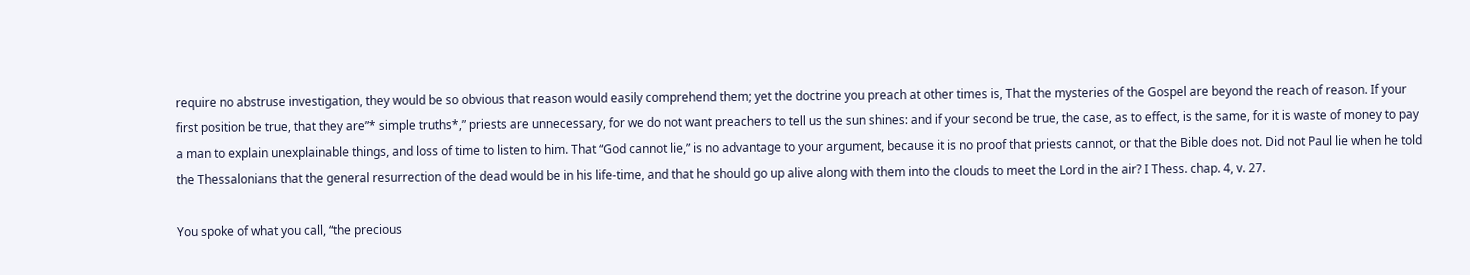require no abstruse investigation, they would be so obvious that reason would easily comprehend them; yet the doctrine you preach at other times is, That the mysteries of the Gospel are beyond the reach of reason. If your first position be true, that they are”* simple truths*,” priests are unnecessary, for we do not want preachers to tell us the sun shines: and if your second be true, the case, as to effect, is the same, for it is waste of money to pay a man to explain unexplainable things, and loss of time to listen to him. That “God cannot lie,” is no advantage to your argument, because it is no proof that priests cannot, or that the Bible does not. Did not Paul lie when he told the Thessalonians that the general resurrection of the dead would be in his life-time, and that he should go up alive along with them into the clouds to meet the Lord in the air? I Thess. chap. 4, v. 27.

You spoke of what you call, “the precious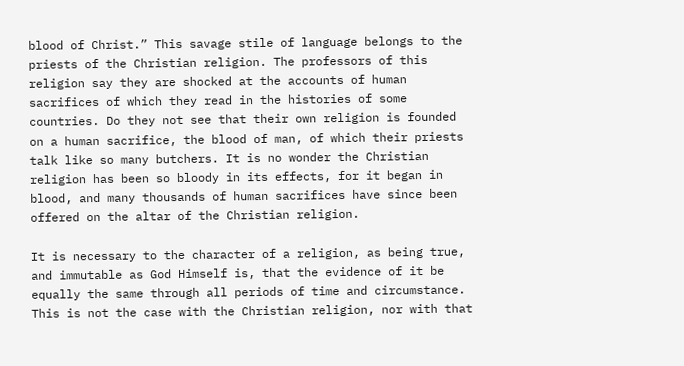blood of Christ.” This savage stile of language belongs to the priests of the Christian religion. The professors of this religion say they are shocked at the accounts of human sacrifices of which they read in the histories of some countries. Do they not see that their own religion is founded on a human sacrifice, the blood of man, of which their priests talk like so many butchers. It is no wonder the Christian religion has been so bloody in its effects, for it began in blood, and many thousands of human sacrifices have since been offered on the altar of the Christian religion.

It is necessary to the character of a religion, as being true, and immutable as God Himself is, that the evidence of it be equally the same through all periods of time and circumstance. This is not the case with the Christian religion, nor with that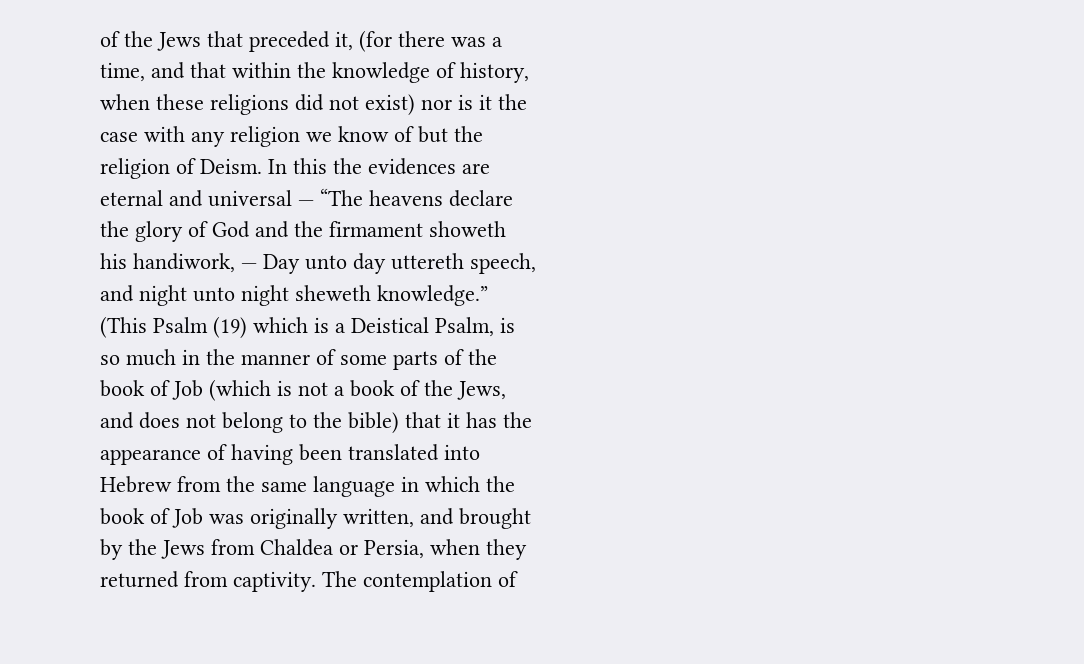of the Jews that preceded it, (for there was a time, and that within the knowledge of history, when these religions did not exist) nor is it the case with any religion we know of but the religion of Deism. In this the evidences are eternal and universal — “The heavens declare the glory of God and the firmament showeth his handiwork, — Day unto day uttereth speech, and night unto night sheweth knowledge.” (This Psalm (19) which is a Deistical Psalm, is so much in the manner of some parts of the book of Job (which is not a book of the Jews, and does not belong to the bible) that it has the appearance of having been translated into Hebrew from the same language in which the book of Job was originally written, and brought by the Jews from Chaldea or Persia, when they returned from captivity. The contemplation of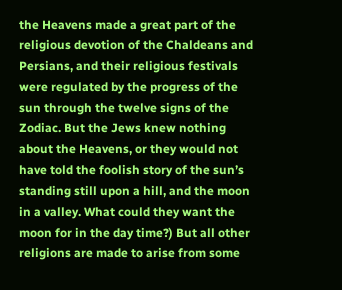the Heavens made a great part of the religious devotion of the Chaldeans and Persians, and their religious festivals were regulated by the progress of the sun through the twelve signs of the Zodiac. But the Jews knew nothing about the Heavens, or they would not have told the foolish story of the sun’s standing still upon a hill, and the moon in a valley. What could they want the moon for in the day time?) But all other religions are made to arise from some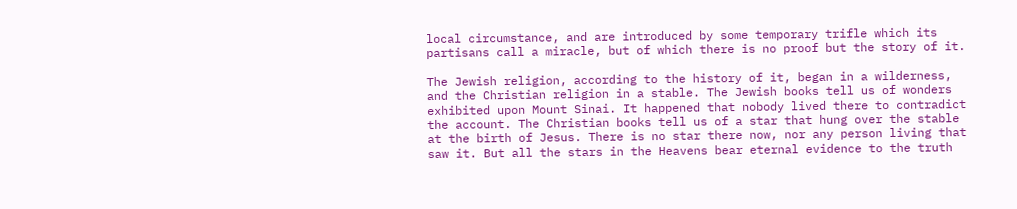local circumstance, and are introduced by some temporary trifle which its partisans call a miracle, but of which there is no proof but the story of it.

The Jewish religion, according to the history of it, began in a wilderness, and the Christian religion in a stable. The Jewish books tell us of wonders exhibited upon Mount Sinai. It happened that nobody lived there to contradict the account. The Christian books tell us of a star that hung over the stable at the birth of Jesus. There is no star there now, nor any person living that saw it. But all the stars in the Heavens bear eternal evidence to the truth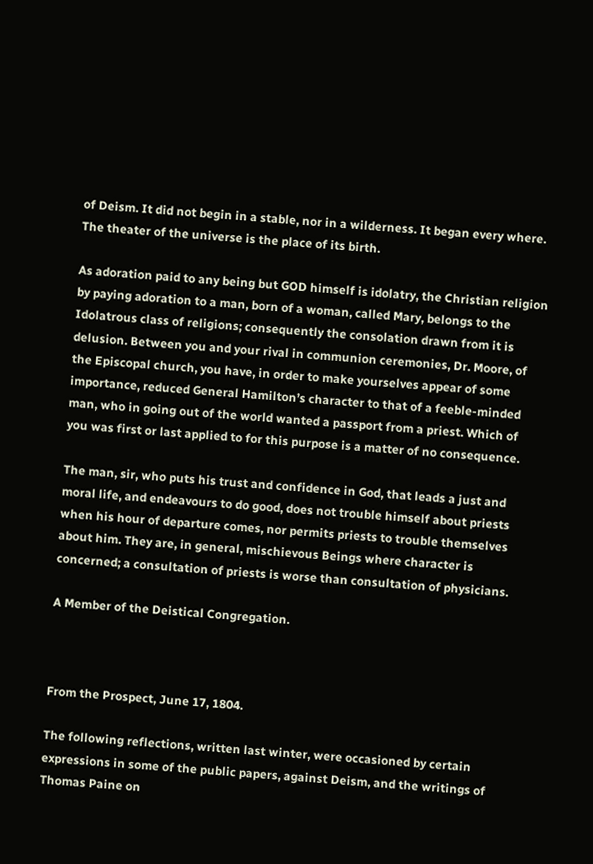of Deism. It did not begin in a stable, nor in a wilderness. It began every where. The theater of the universe is the place of its birth.

As adoration paid to any being but GOD himself is idolatry, the Christian religion by paying adoration to a man, born of a woman, called Mary, belongs to the Idolatrous class of religions; consequently the consolation drawn from it is delusion. Between you and your rival in communion ceremonies, Dr. Moore, of the Episcopal church, you have, in order to make yourselves appear of some importance, reduced General Hamilton’s character to that of a feeble-minded man, who in going out of the world wanted a passport from a priest. Which of you was first or last applied to for this purpose is a matter of no consequence.

The man, sir, who puts his trust and confidence in God, that leads a just and moral life, and endeavours to do good, does not trouble himself about priests when his hour of departure comes, nor permits priests to trouble themselves about him. They are, in general, mischievous Beings where character is concerned; a consultation of priests is worse than consultation of physicians.

A Member of the Deistical Congregation.



From the Prospect, June 17, 1804.

The following reflections, written last winter, were occasioned by certain expressions in some of the public papers, against Deism, and the writings of Thomas Paine on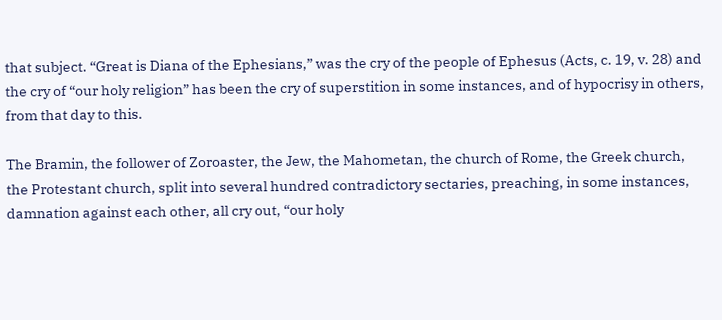that subject. “Great is Diana of the Ephesians,” was the cry of the people of Ephesus (Acts, c. 19, v. 28) and the cry of “our holy religion” has been the cry of superstition in some instances, and of hypocrisy in others, from that day to this.

The Bramin, the follower of Zoroaster, the Jew, the Mahometan, the church of Rome, the Greek church, the Protestant church, split into several hundred contradictory sectaries, preaching, in some instances, damnation against each other, all cry out, “our holy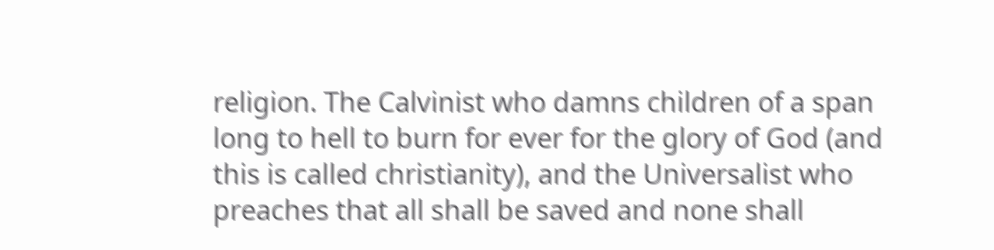religion. The Calvinist who damns children of a span long to hell to burn for ever for the glory of God (and this is called christianity), and the Universalist who preaches that all shall be saved and none shall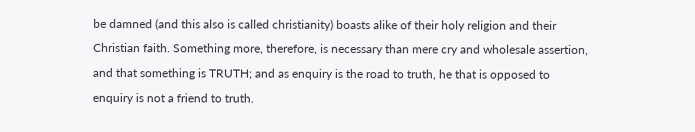be damned (and this also is called christianity) boasts alike of their holy religion and their Christian faith. Something more, therefore, is necessary than mere cry and wholesale assertion, and that something is TRUTH; and as enquiry is the road to truth, he that is opposed to enquiry is not a friend to truth.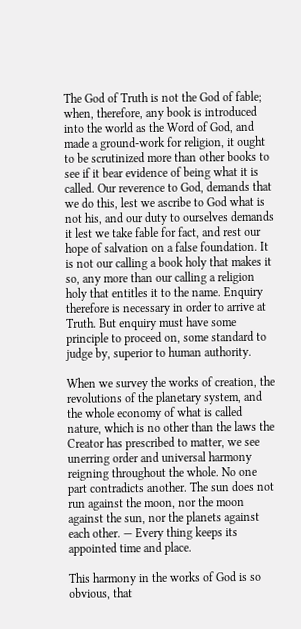The God of Truth is not the God of fable; when, therefore, any book is introduced into the world as the Word of God, and made a ground-work for religion, it ought to be scrutinized more than other books to see if it bear evidence of being what it is called. Our reverence to God, demands that we do this, lest we ascribe to God what is not his, and our duty to ourselves demands it lest we take fable for fact, and rest our hope of salvation on a false foundation. It is not our calling a book holy that makes it so, any more than our calling a religion holy that entitles it to the name. Enquiry therefore is necessary in order to arrive at Truth. But enquiry must have some principle to proceed on, some standard to judge by, superior to human authority.

When we survey the works of creation, the revolutions of the planetary system, and the whole economy of what is called nature, which is no other than the laws the Creator has prescribed to matter, we see unerring order and universal harmony reigning throughout the whole. No one part contradicts another. The sun does not run against the moon, nor the moon against the sun, nor the planets against each other. — Every thing keeps its appointed time and place.

This harmony in the works of God is so obvious, that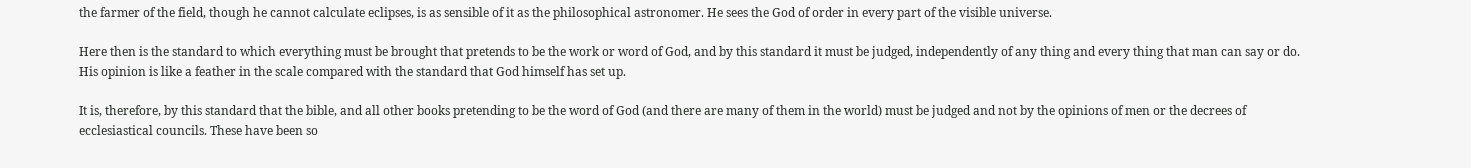the farmer of the field, though he cannot calculate eclipses, is as sensible of it as the philosophical astronomer. He sees the God of order in every part of the visible universe.

Here then is the standard to which everything must be brought that pretends to be the work or word of God, and by this standard it must be judged, independently of any thing and every thing that man can say or do. His opinion is like a feather in the scale compared with the standard that God himself has set up.

It is, therefore, by this standard that the bible, and all other books pretending to be the word of God (and there are many of them in the world) must be judged and not by the opinions of men or the decrees of ecclesiastical councils. These have been so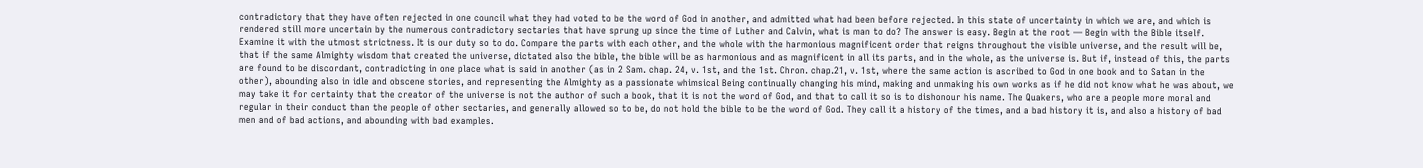contradictory that they have often rejected in one council what they had voted to be the word of God in another, and admitted what had been before rejected. In this state of uncertainty in which we are, and which is rendered still more uncertain by the numerous contradictory sectaries that have sprung up since the time of Luther and Calvin, what is man to do? The answer is easy. Begin at the root — Begin with the Bible itself. Examine it with the utmost strictness. It is our duty so to do. Compare the parts with each other, and the whole with the harmonious magnificent order that reigns throughout the visible universe, and the result will be, that if the same Almighty wisdom that created the universe, dictated also the bible, the bible will be as harmonious and as magnificent in all its parts, and in the whole, as the universe is. But if, instead of this, the parts are found to be discordant, contradicting in one place what is said in another (as in 2 Sam. chap. 24, v. 1st, and the 1st. Chron. chap.21, v. 1st, where the same action is ascribed to God in one book and to Satan in the other), abounding also in idle and obscene stories, and representing the Almighty as a passionate whimsical Being continually changing his mind, making and unmaking his own works as if he did not know what he was about, we may take it for certainty that the creator of the universe is not the author of such a book, that it is not the word of God, and that to call it so is to dishonour his name. The Quakers, who are a people more moral and regular in their conduct than the people of other sectaries, and generally allowed so to be, do not hold the bible to be the word of God. They call it a history of the times, and a bad history it is, and also a history of bad men and of bad actions, and abounding with bad examples.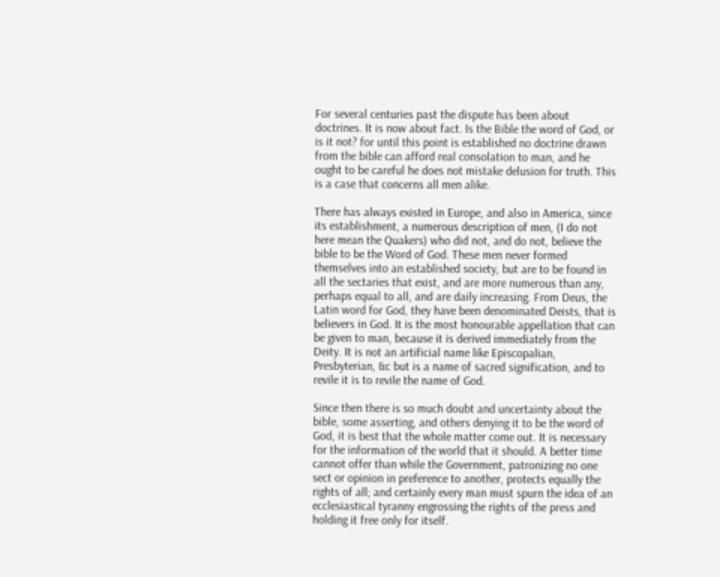For several centuries past the dispute has been about doctrines. It is now about fact. Is the Bible the word of God, or is it not? for until this point is established no doctrine drawn from the bible can afford real consolation to man, and he ought to be careful he does not mistake delusion for truth. This is a case that concerns all men alike.

There has always existed in Europe, and also in America, since its establishment, a numerous description of men, (I do not here mean the Quakers) who did not, and do not, believe the bible to be the Word of God. These men never formed themselves into an established society, but are to be found in all the sectaries that exist, and are more numerous than any, perhaps equal to all, and are daily increasing. From Deus, the Latin word for God, they have been denominated Deists, that is believers in God. It is the most honourable appellation that can be given to man, because it is derived immediately from the Deity. It is not an artificial name like Episcopalian, Presbyterian, &c but is a name of sacred signification, and to revile it is to revile the name of God.

Since then there is so much doubt and uncertainty about the bible, some asserting, and others denying it to be the word of God, it is best that the whole matter come out. It is necessary for the information of the world that it should. A better time cannot offer than while the Government, patronizing no one sect or opinion in preference to another, protects equally the rights of all; and certainly every man must spurn the idea of an ecclesiastical tyranny engrossing the rights of the press and holding it free only for itself.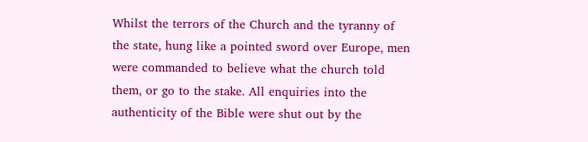Whilst the terrors of the Church and the tyranny of the state, hung like a pointed sword over Europe, men were commanded to believe what the church told them, or go to the stake. All enquiries into the authenticity of the Bible were shut out by the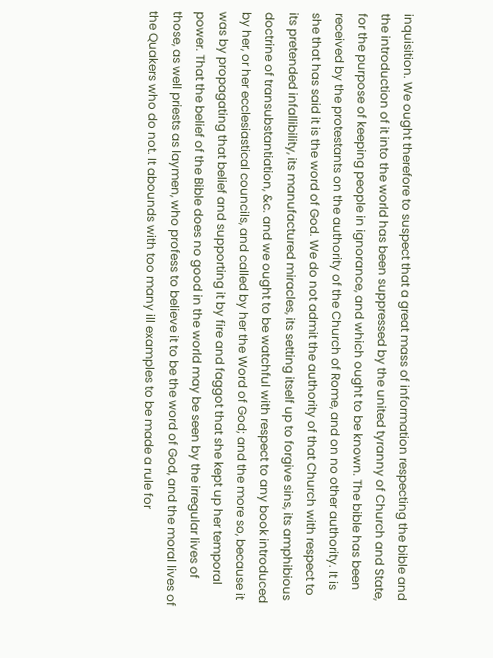inquisition. We ought therefore to suspect that a great mass of information respecting the bible and the introduction of it into the world has been suppressed by the united tyranny of Church and State, for the purpose of keeping people in ignorance, and which ought to be known. The bible has been received by the protestants on the authority of the Church of Rome, and on no other authority. It is she that has said it is the word of God. We do not admit the authority of that Church with respect to its pretended infallibility, its manufactured miracles, its setting itself up to forgive sins, its amphibious doctrine of transubstantiation, &c. and we ought to be watchful with respect to any book introduced by her, or her ecclesiastical councils, and called by her the Word of God; and the more so, because it was by propagating that belief and supporting it by fire and faggot that she kept up her temporal power. That the belief of the Bible does no good in the world may be seen by the irregular lives of those, as well priests as laymen, who profess to believe it to be the word of God, and the moral lives of the Quakers who do not. It abounds with too many ill examples to be made a rule for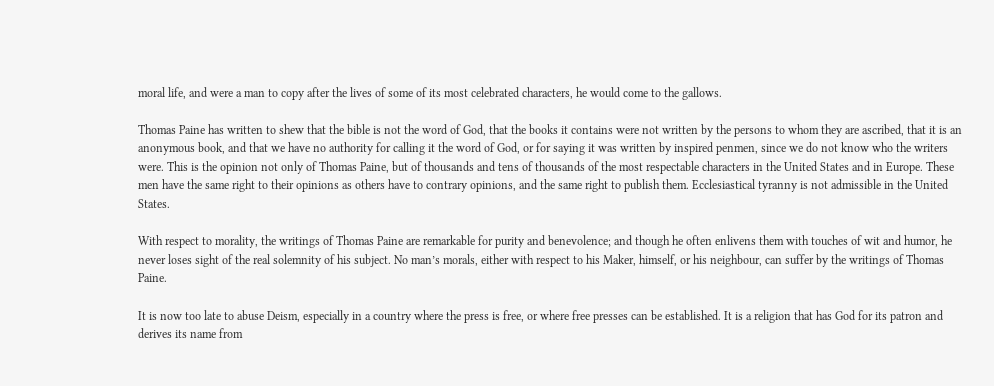moral life, and were a man to copy after the lives of some of its most celebrated characters, he would come to the gallows.

Thomas Paine has written to shew that the bible is not the word of God, that the books it contains were not written by the persons to whom they are ascribed, that it is an anonymous book, and that we have no authority for calling it the word of God, or for saying it was written by inspired penmen, since we do not know who the writers were. This is the opinion not only of Thomas Paine, but of thousands and tens of thousands of the most respectable characters in the United States and in Europe. These men have the same right to their opinions as others have to contrary opinions, and the same right to publish them. Ecclesiastical tyranny is not admissible in the United States.

With respect to morality, the writings of Thomas Paine are remarkable for purity and benevolence; and though he often enlivens them with touches of wit and humor, he never loses sight of the real solemnity of his subject. No man’s morals, either with respect to his Maker, himself, or his neighbour, can suffer by the writings of Thomas Paine.

It is now too late to abuse Deism, especially in a country where the press is free, or where free presses can be established. It is a religion that has God for its patron and derives its name from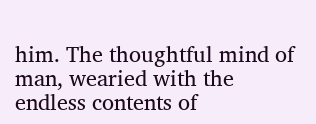him. The thoughtful mind of man, wearied with the endless contents of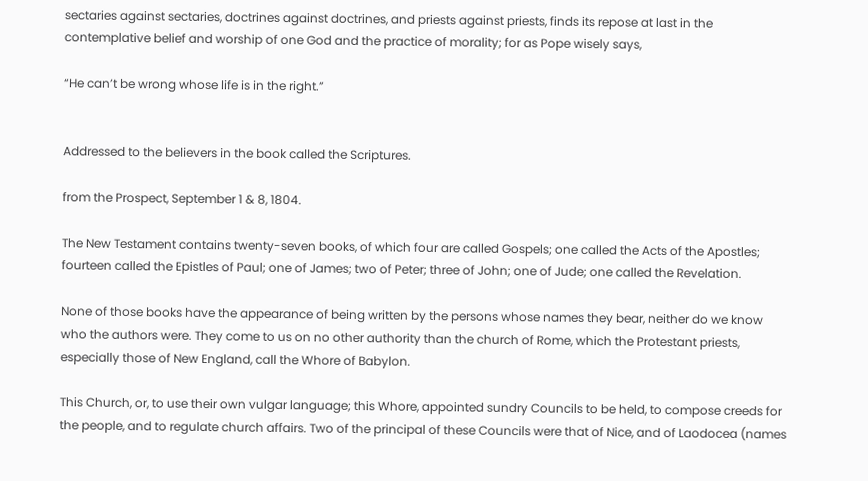sectaries against sectaries, doctrines against doctrines, and priests against priests, finds its repose at last in the contemplative belief and worship of one God and the practice of morality; for as Pope wisely says,

“He can’t be wrong whose life is in the right.”


Addressed to the believers in the book called the Scriptures.

from the Prospect, September 1 & 8, 1804.

The New Testament contains twenty-seven books, of which four are called Gospels; one called the Acts of the Apostles; fourteen called the Epistles of Paul; one of James; two of Peter; three of John; one of Jude; one called the Revelation.

None of those books have the appearance of being written by the persons whose names they bear, neither do we know who the authors were. They come to us on no other authority than the church of Rome, which the Protestant priests, especially those of New England, call the Whore of Babylon.

This Church, or, to use their own vulgar language; this Whore, appointed sundry Councils to be held, to compose creeds for the people, and to regulate church affairs. Two of the principal of these Councils were that of Nice, and of Laodocea (names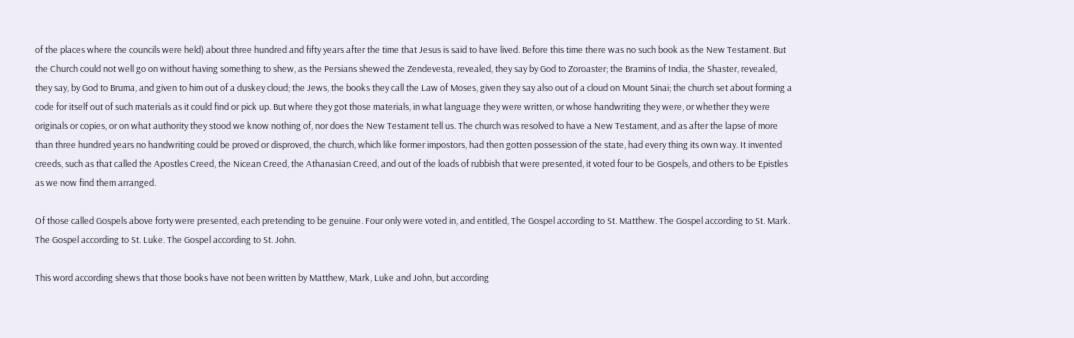of the places where the councils were held) about three hundred and fifty years after the time that Jesus is said to have lived. Before this time there was no such book as the New Testament. But the Church could not well go on without having something to shew, as the Persians shewed the Zendevesta, revealed, they say by God to Zoroaster; the Bramins of India, the Shaster, revealed, they say, by God to Bruma, and given to him out of a duskey cloud; the Jews, the books they call the Law of Moses, given they say also out of a cloud on Mount Sinai; the church set about forming a code for itself out of such materials as it could find or pick up. But where they got those materials, in what language they were written, or whose handwriting they were, or whether they were originals or copies, or on what authority they stood we know nothing of, nor does the New Testament tell us. The church was resolved to have a New Testament, and as after the lapse of more than three hundred years no handwriting could be proved or disproved, the church, which like former impostors, had then gotten possession of the state, had every thing its own way. It invented creeds, such as that called the Apostles Creed, the Nicean Creed, the Athanasian Creed, and out of the loads of rubbish that were presented, it voted four to be Gospels, and others to be Epistles as we now find them arranged.

Of those called Gospels above forty were presented, each pretending to be genuine. Four only were voted in, and entitled, The Gospel according to St. Matthew. The Gospel according to St. Mark. The Gospel according to St. Luke. The Gospel according to St. John.

This word according shews that those books have not been written by Matthew, Mark, Luke and John, but according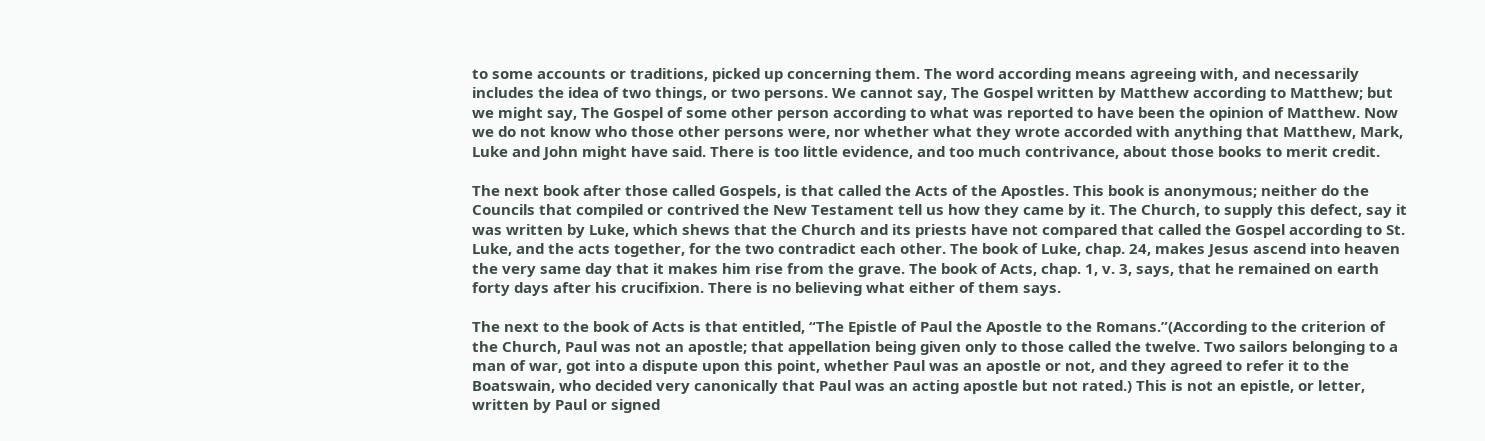to some accounts or traditions, picked up concerning them. The word according means agreeing with, and necessarily includes the idea of two things, or two persons. We cannot say, The Gospel written by Matthew according to Matthew; but we might say, The Gospel of some other person according to what was reported to have been the opinion of Matthew. Now we do not know who those other persons were, nor whether what they wrote accorded with anything that Matthew, Mark, Luke and John might have said. There is too little evidence, and too much contrivance, about those books to merit credit.

The next book after those called Gospels, is that called the Acts of the Apostles. This book is anonymous; neither do the Councils that compiled or contrived the New Testament tell us how they came by it. The Church, to supply this defect, say it was written by Luke, which shews that the Church and its priests have not compared that called the Gospel according to St. Luke, and the acts together, for the two contradict each other. The book of Luke, chap. 24, makes Jesus ascend into heaven the very same day that it makes him rise from the grave. The book of Acts, chap. 1, v. 3, says, that he remained on earth forty days after his crucifixion. There is no believing what either of them says.

The next to the book of Acts is that entitled, “The Epistle of Paul the Apostle to the Romans.”(According to the criterion of the Church, Paul was not an apostle; that appellation being given only to those called the twelve. Two sailors belonging to a man of war, got into a dispute upon this point, whether Paul was an apostle or not, and they agreed to refer it to the Boatswain, who decided very canonically that Paul was an acting apostle but not rated.) This is not an epistle, or letter, written by Paul or signed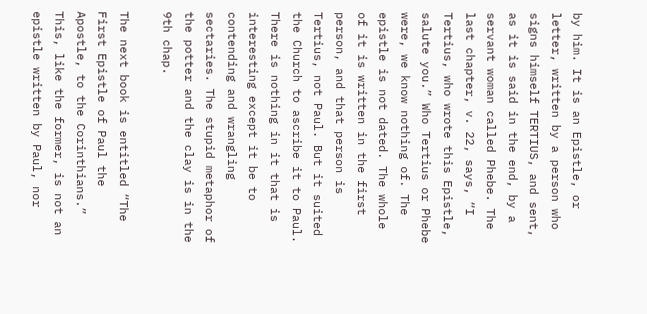by him. It is an Epistle, or letter, written by a person who signs himself TERTIUS, and sent, as it is said in the end, by a servant woman called Phebe. The last chapter, v. 22, says, “I Tertius, who wrote this Epistle, salute you.” Who Tertius or Phebe were, we know nothing of. The epistle is not dated. The whole of it is written in the first person, and that person is Tertius, not Paul. But it suited the Church to ascribe it to Paul. There is nothing in it that is interesting except it be to contending and wrangling sectaries. The stupid metaphor of the potter and the clay is in the 9th chap.

The next book is entitled “The First Epistle of Paul the Apostle, to the Corinthians.” This, like the former, is not an epistle written by Paul, nor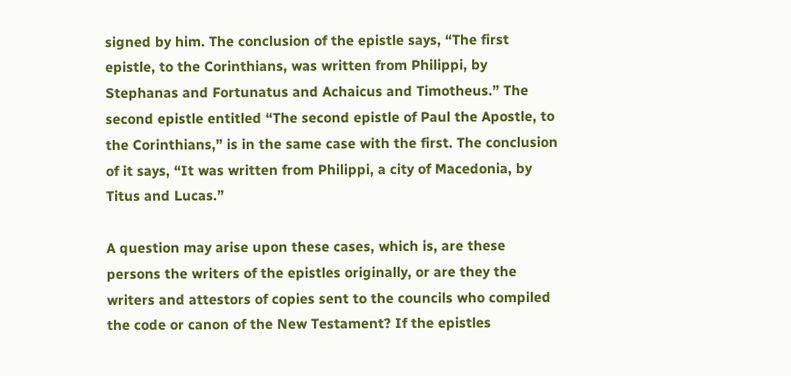signed by him. The conclusion of the epistle says, “The first epistle, to the Corinthians, was written from Philippi, by Stephanas and Fortunatus and Achaicus and Timotheus.” The second epistle entitled “The second epistle of Paul the Apostle, to the Corinthians,” is in the same case with the first. The conclusion of it says, “It was written from Philippi, a city of Macedonia, by Titus and Lucas.”

A question may arise upon these cases, which is, are these persons the writers of the epistles originally, or are they the writers and attestors of copies sent to the councils who compiled the code or canon of the New Testament? If the epistles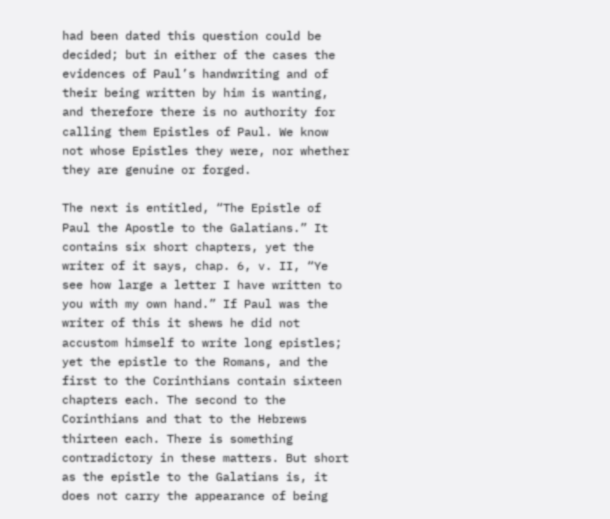had been dated this question could be decided; but in either of the cases the evidences of Paul’s handwriting and of their being written by him is wanting, and therefore there is no authority for calling them Epistles of Paul. We know not whose Epistles they were, nor whether they are genuine or forged.

The next is entitled, “The Epistle of Paul the Apostle to the Galatians.” It contains six short chapters, yet the writer of it says, chap. 6, v. II, “Ye see how large a letter I have written to you with my own hand.” If Paul was the writer of this it shews he did not accustom himself to write long epistles; yet the epistle to the Romans, and the first to the Corinthians contain sixteen chapters each. The second to the Corinthians and that to the Hebrews thirteen each. There is something contradictory in these matters. But short as the epistle to the Galatians is, it does not carry the appearance of being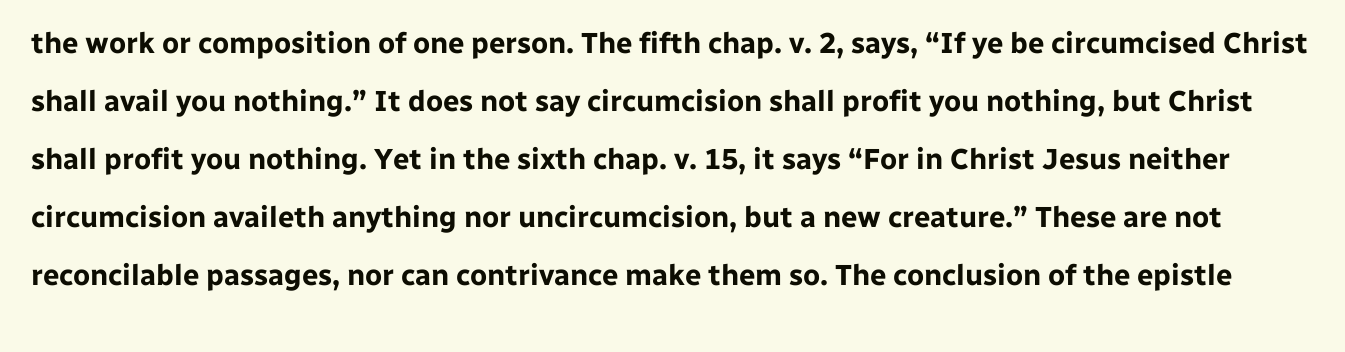the work or composition of one person. The fifth chap. v. 2, says, “If ye be circumcised Christ shall avail you nothing.” It does not say circumcision shall profit you nothing, but Christ shall profit you nothing. Yet in the sixth chap. v. 15, it says “For in Christ Jesus neither circumcision availeth anything nor uncircumcision, but a new creature.” These are not reconcilable passages, nor can contrivance make them so. The conclusion of the epistle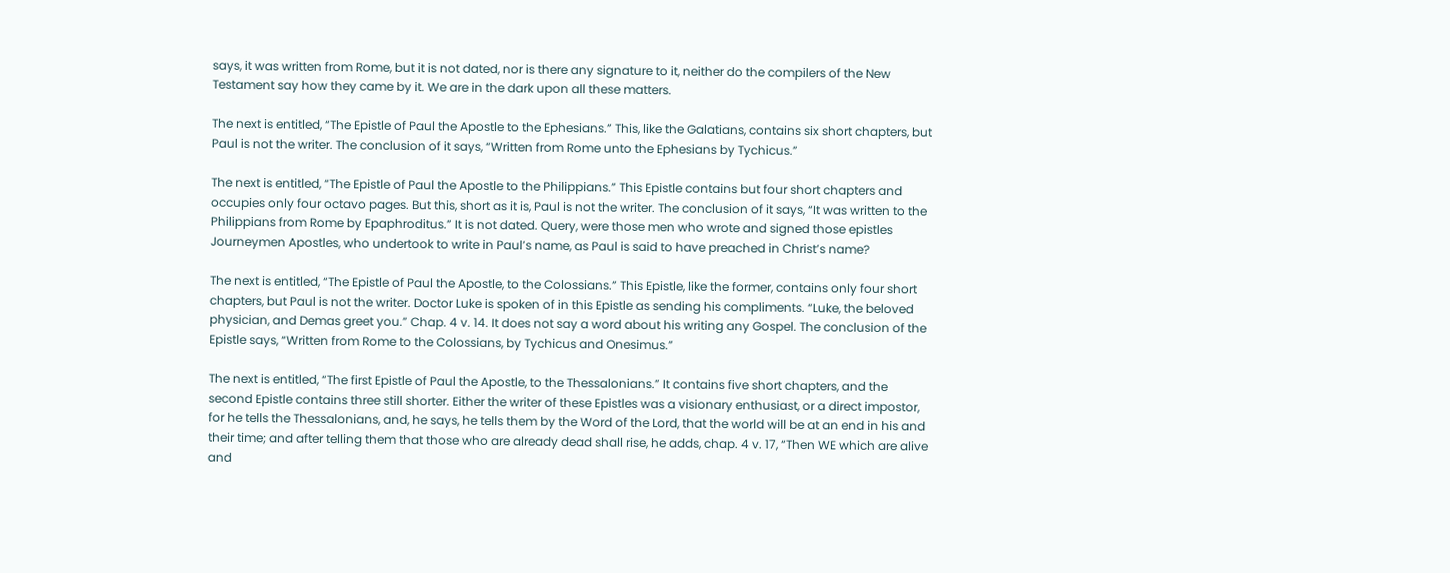says, it was written from Rome, but it is not dated, nor is there any signature to it, neither do the compilers of the New Testament say how they came by it. We are in the dark upon all these matters.

The next is entitled, “The Epistle of Paul the Apostle to the Ephesians.” This, like the Galatians, contains six short chapters, but Paul is not the writer. The conclusion of it says, “Written from Rome unto the Ephesians by Tychicus.”

The next is entitled, “The Epistle of Paul the Apostle to the Philippians.” This Epistle contains but four short chapters and occupies only four octavo pages. But this, short as it is, Paul is not the writer. The conclusion of it says, “It was written to the Philippians from Rome by Epaphroditus.” It is not dated. Query, were those men who wrote and signed those epistles Journeymen Apostles, who undertook to write in Paul’s name, as Paul is said to have preached in Christ’s name?

The next is entitled, “The Epistle of Paul the Apostle, to the Colossians.” This Epistle, like the former, contains only four short chapters, but Paul is not the writer. Doctor Luke is spoken of in this Epistle as sending his compliments. “Luke, the beloved physician, and Demas greet you.” Chap. 4 v. 14. It does not say a word about his writing any Gospel. The conclusion of the Epistle says, “Written from Rome to the Colossians, by Tychicus and Onesimus.”

The next is entitled, “The first Epistle of Paul the Apostle, to the Thessalonians.” It contains five short chapters, and the second Epistle contains three still shorter. Either the writer of these Epistles was a visionary enthusiast, or a direct impostor, for he tells the Thessalonians, and, he says, he tells them by the Word of the Lord, that the world will be at an end in his and their time; and after telling them that those who are already dead shall rise, he adds, chap. 4 v. 17, “Then WE which are alive and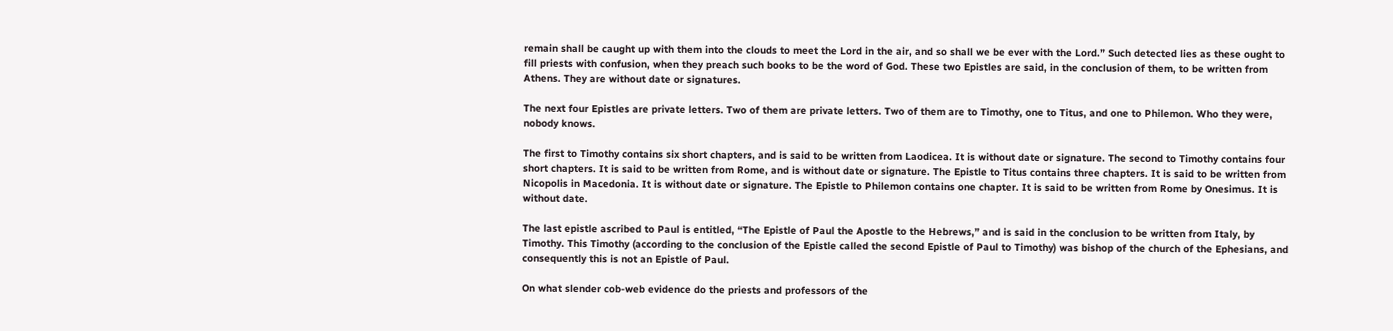remain shall be caught up with them into the clouds to meet the Lord in the air, and so shall we be ever with the Lord.” Such detected lies as these ought to fill priests with confusion, when they preach such books to be the word of God. These two Epistles are said, in the conclusion of them, to be written from Athens. They are without date or signatures.

The next four Epistles are private letters. Two of them are private letters. Two of them are to Timothy, one to Titus, and one to Philemon. Who they were, nobody knows.

The first to Timothy contains six short chapters, and is said to be written from Laodicea. It is without date or signature. The second to Timothy contains four short chapters. It is said to be written from Rome, and is without date or signature. The Epistle to Titus contains three chapters. It is said to be written from Nicopolis in Macedonia. It is without date or signature. The Epistle to Philemon contains one chapter. It is said to be written from Rome by Onesimus. It is without date.

The last epistle ascribed to Paul is entitled, “The Epistle of Paul the Apostle to the Hebrews,” and is said in the conclusion to be written from Italy, by Timothy. This Timothy (according to the conclusion of the Epistle called the second Epistle of Paul to Timothy) was bishop of the church of the Ephesians, and consequently this is not an Epistle of Paul.

On what slender cob-web evidence do the priests and professors of the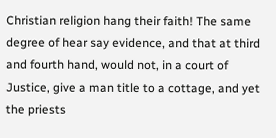Christian religion hang their faith! The same degree of hear say evidence, and that at third and fourth hand, would not, in a court of Justice, give a man title to a cottage, and yet the priests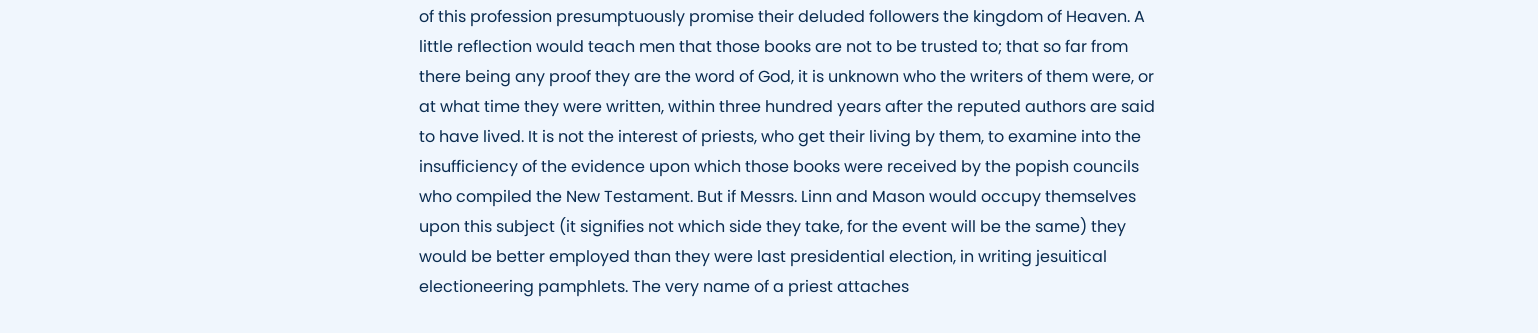of this profession presumptuously promise their deluded followers the kingdom of Heaven. A little reflection would teach men that those books are not to be trusted to; that so far from there being any proof they are the word of God, it is unknown who the writers of them were, or at what time they were written, within three hundred years after the reputed authors are said to have lived. It is not the interest of priests, who get their living by them, to examine into the insufficiency of the evidence upon which those books were received by the popish councils who compiled the New Testament. But if Messrs. Linn and Mason would occupy themselves upon this subject (it signifies not which side they take, for the event will be the same) they would be better employed than they were last presidential election, in writing jesuitical electioneering pamphlets. The very name of a priest attaches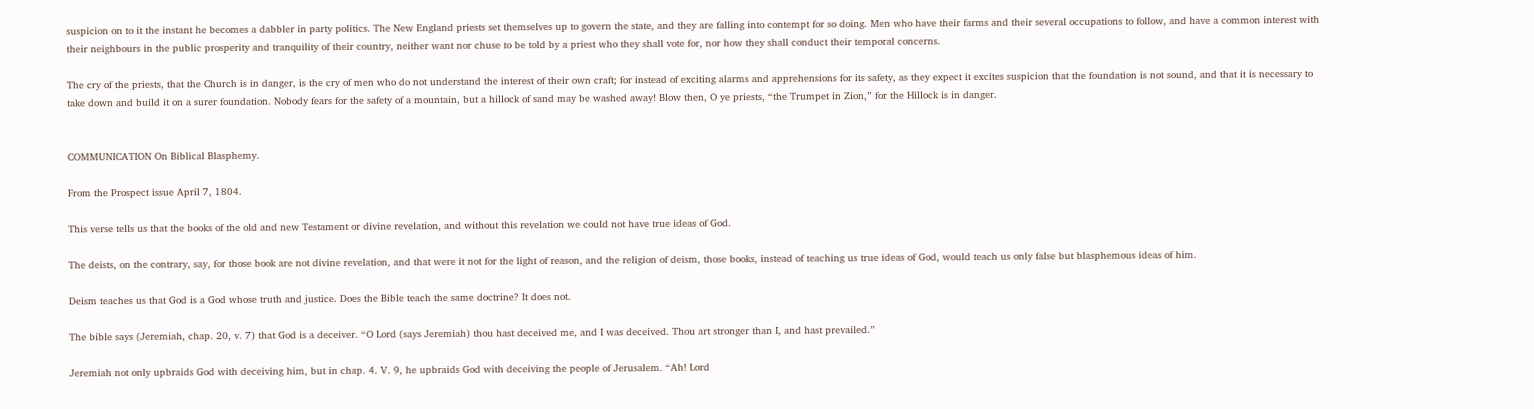suspicion on to it the instant he becomes a dabbler in party politics. The New England priests set themselves up to govern the state, and they are falling into contempt for so doing. Men who have their farms and their several occupations to follow, and have a common interest with their neighbours in the public prosperity and tranquility of their country, neither want nor chuse to be told by a priest who they shall vote for, nor how they shall conduct their temporal concerns.

The cry of the priests, that the Church is in danger, is the cry of men who do not understand the interest of their own craft; for instead of exciting alarms and apprehensions for its safety, as they expect it excites suspicion that the foundation is not sound, and that it is necessary to take down and build it on a surer foundation. Nobody fears for the safety of a mountain, but a hillock of sand may be washed away! Blow then, O ye priests, “the Trumpet in Zion,” for the Hillock is in danger.


COMMUNICATION On Biblical Blasphemy.

From the Prospect issue April 7, 1804.

This verse tells us that the books of the old and new Testament or divine revelation, and without this revelation we could not have true ideas of God.

The deists, on the contrary, say, for those book are not divine revelation, and that were it not for the light of reason, and the religion of deism, those books, instead of teaching us true ideas of God, would teach us only false but blasphemous ideas of him.

Deism teaches us that God is a God whose truth and justice. Does the Bible teach the same doctrine? It does not.

The bible says (Jeremiah, chap. 20, v. 7) that God is a deceiver. “O Lord (says Jeremiah) thou hast deceived me, and I was deceived. Thou art stronger than I, and hast prevailed.”

Jeremiah not only upbraids God with deceiving him, but in chap. 4. V. 9, he upbraids God with deceiving the people of Jerusalem. “Ah! Lord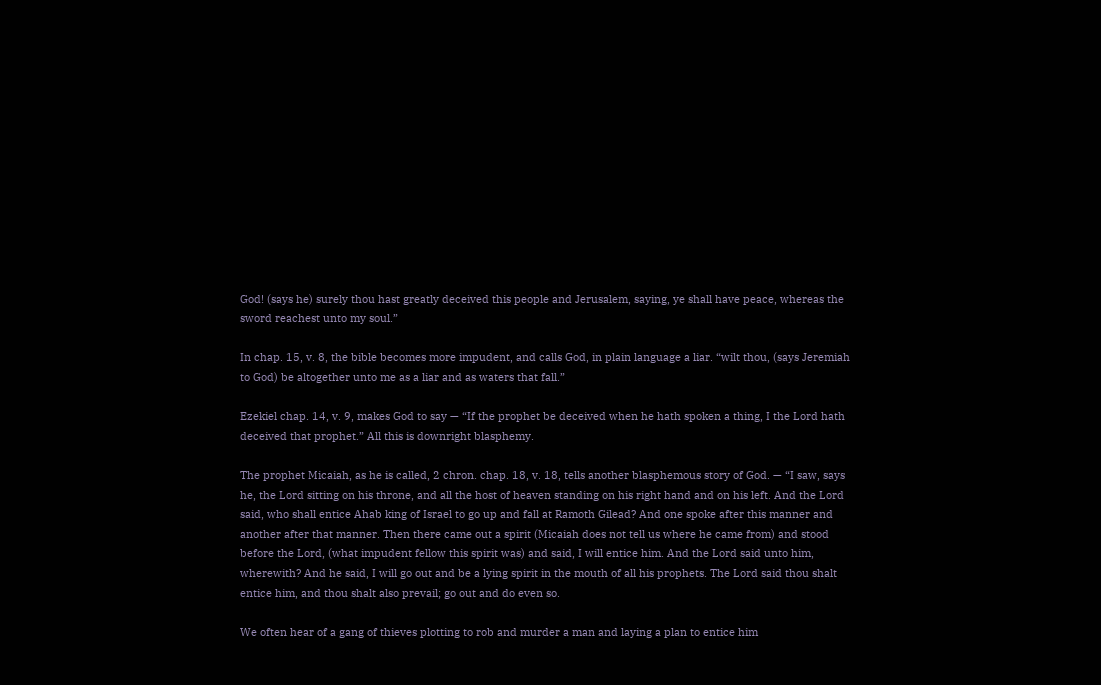God! (says he) surely thou hast greatly deceived this people and Jerusalem, saying, ye shall have peace, whereas the sword reachest unto my soul.”

In chap. 15, v. 8, the bible becomes more impudent, and calls God, in plain language a liar. “wilt thou, (says Jeremiah to God) be altogether unto me as a liar and as waters that fall.”

Ezekiel chap. 14, v. 9, makes God to say — “If the prophet be deceived when he hath spoken a thing, I the Lord hath deceived that prophet.” All this is downright blasphemy.

The prophet Micaiah, as he is called, 2 chron. chap. 18, v. 18, tells another blasphemous story of God. — “I saw, says he, the Lord sitting on his throne, and all the host of heaven standing on his right hand and on his left. And the Lord said, who shall entice Ahab king of Israel to go up and fall at Ramoth Gilead? And one spoke after this manner and another after that manner. Then there came out a spirit (Micaiah does not tell us where he came from) and stood before the Lord, (what impudent fellow this spirit was) and said, I will entice him. And the Lord said unto him, wherewith? And he said, I will go out and be a lying spirit in the mouth of all his prophets. The Lord said thou shalt entice him, and thou shalt also prevail; go out and do even so.

We often hear of a gang of thieves plotting to rob and murder a man and laying a plan to entice him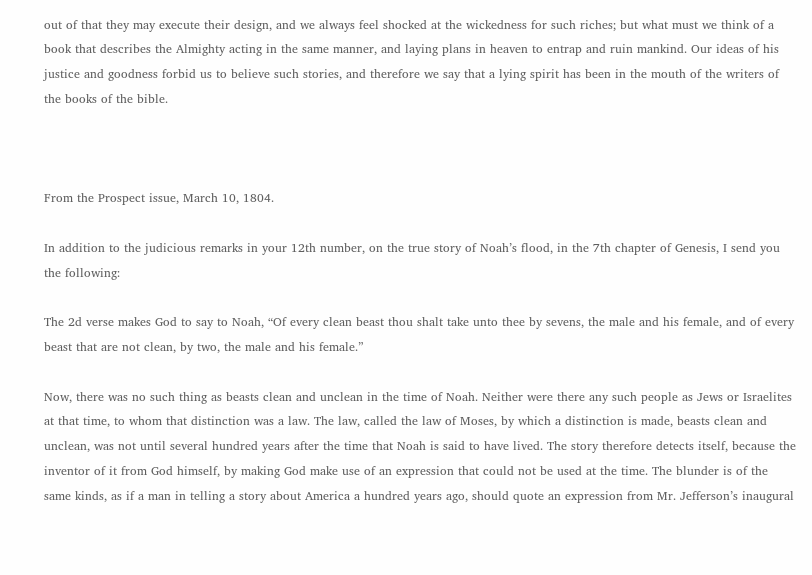out of that they may execute their design, and we always feel shocked at the wickedness for such riches; but what must we think of a book that describes the Almighty acting in the same manner, and laying plans in heaven to entrap and ruin mankind. Our ideas of his justice and goodness forbid us to believe such stories, and therefore we say that a lying spirit has been in the mouth of the writers of the books of the bible.



From the Prospect issue, March 10, 1804.

In addition to the judicious remarks in your 12th number, on the true story of Noah’s flood, in the 7th chapter of Genesis, I send you the following:

The 2d verse makes God to say to Noah, “Of every clean beast thou shalt take unto thee by sevens, the male and his female, and of every beast that are not clean, by two, the male and his female.”

Now, there was no such thing as beasts clean and unclean in the time of Noah. Neither were there any such people as Jews or Israelites at that time, to whom that distinction was a law. The law, called the law of Moses, by which a distinction is made, beasts clean and unclean, was not until several hundred years after the time that Noah is said to have lived. The story therefore detects itself, because the inventor of it from God himself, by making God make use of an expression that could not be used at the time. The blunder is of the same kinds, as if a man in telling a story about America a hundred years ago, should quote an expression from Mr. Jefferson’s inaugural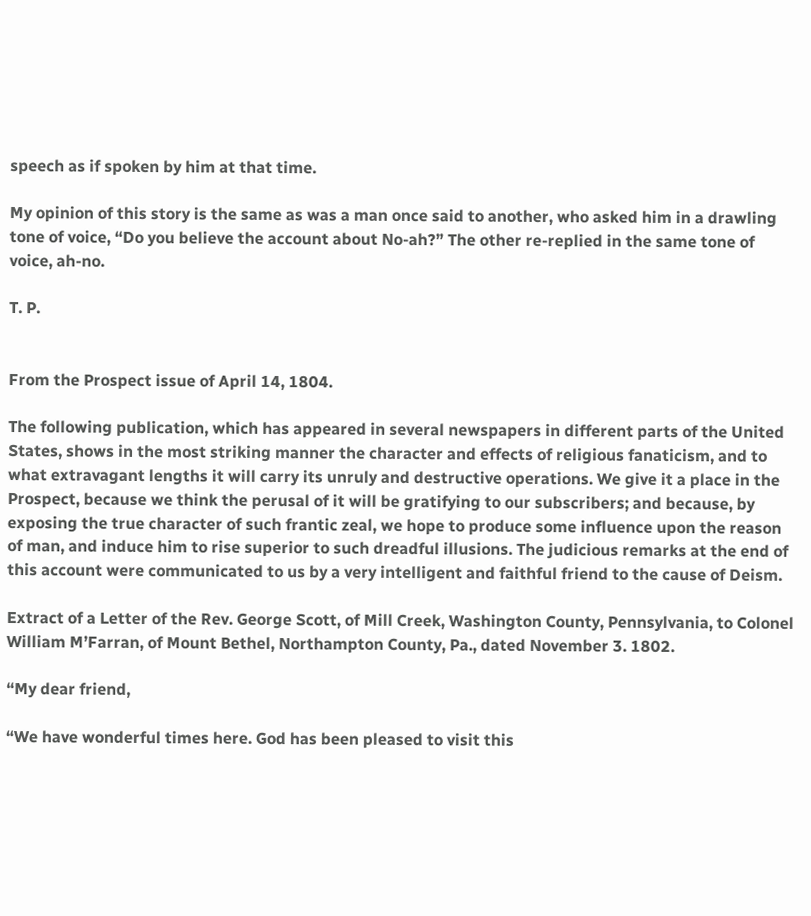speech as if spoken by him at that time.

My opinion of this story is the same as was a man once said to another, who asked him in a drawling tone of voice, “Do you believe the account about No-ah?” The other re-replied in the same tone of voice, ah-no.

T. P.


From the Prospect issue of April 14, 1804.

The following publication, which has appeared in several newspapers in different parts of the United States, shows in the most striking manner the character and effects of religious fanaticism, and to what extravagant lengths it will carry its unruly and destructive operations. We give it a place in the Prospect, because we think the perusal of it will be gratifying to our subscribers; and because, by exposing the true character of such frantic zeal, we hope to produce some influence upon the reason of man, and induce him to rise superior to such dreadful illusions. The judicious remarks at the end of this account were communicated to us by a very intelligent and faithful friend to the cause of Deism.

Extract of a Letter of the Rev. George Scott, of Mill Creek, Washington County, Pennsylvania, to Colonel William M’Farran, of Mount Bethel, Northampton County, Pa., dated November 3. 1802.

“My dear friend,

“We have wonderful times here. God has been pleased to visit this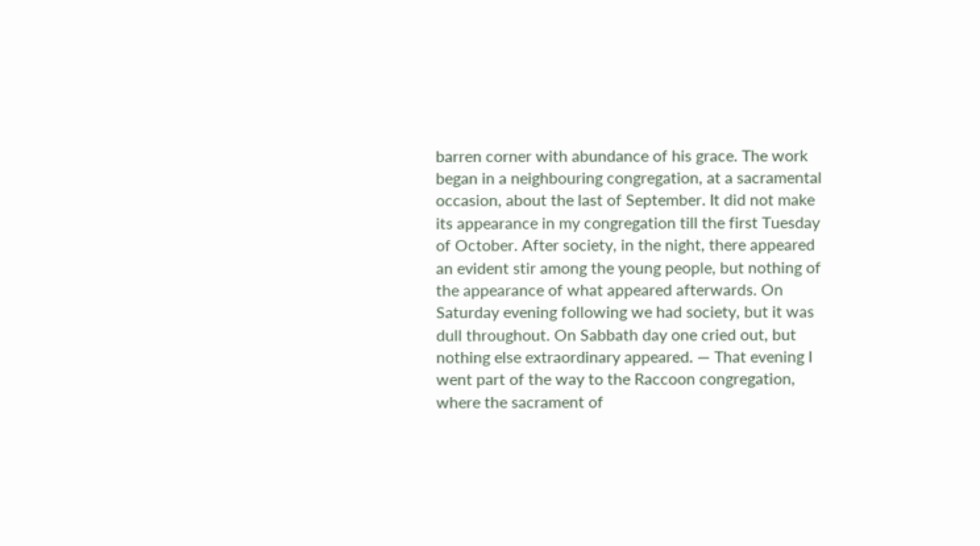barren corner with abundance of his grace. The work began in a neighbouring congregation, at a sacramental occasion, about the last of September. It did not make its appearance in my congregation till the first Tuesday of October. After society, in the night, there appeared an evident stir among the young people, but nothing of the appearance of what appeared afterwards. On Saturday evening following we had society, but it was dull throughout. On Sabbath day one cried out, but nothing else extraordinary appeared. — That evening I went part of the way to the Raccoon congregation, where the sacrament of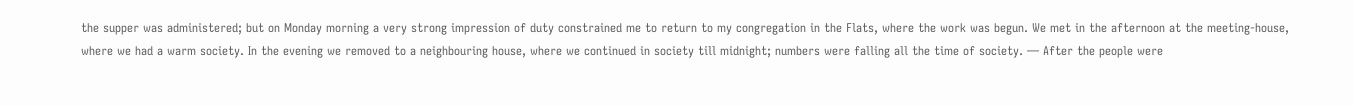the supper was administered; but on Monday morning a very strong impression of duty constrained me to return to my congregation in the Flats, where the work was begun. We met in the afternoon at the meeting-house, where we had a warm society. In the evening we removed to a neighbouring house, where we continued in society till midnight; numbers were falling all the time of society. — After the people were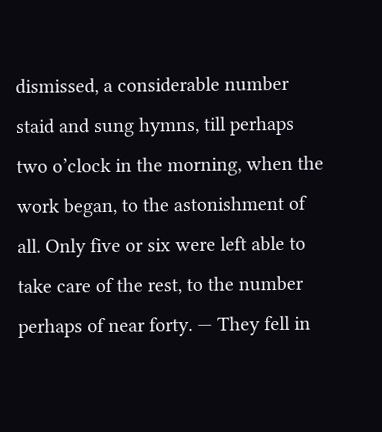dismissed, a considerable number staid and sung hymns, till perhaps two o’clock in the morning, when the work began, to the astonishment of all. Only five or six were left able to take care of the rest, to the number perhaps of near forty. — They fell in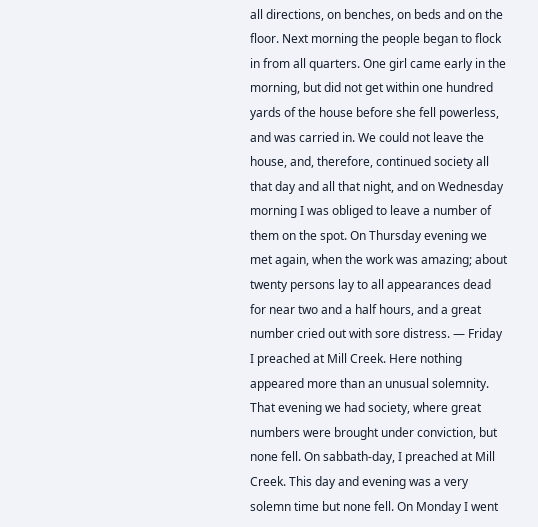all directions, on benches, on beds and on the floor. Next morning the people began to flock in from all quarters. One girl came early in the morning, but did not get within one hundred yards of the house before she fell powerless, and was carried in. We could not leave the house, and, therefore, continued society all that day and all that night, and on Wednesday morning I was obliged to leave a number of them on the spot. On Thursday evening we met again, when the work was amazing; about twenty persons lay to all appearances dead for near two and a half hours, and a great number cried out with sore distress. — Friday I preached at Mill Creek. Here nothing appeared more than an unusual solemnity. That evening we had society, where great numbers were brought under conviction, but none fell. On sabbath-day, I preached at Mill Creek. This day and evening was a very solemn time but none fell. On Monday I went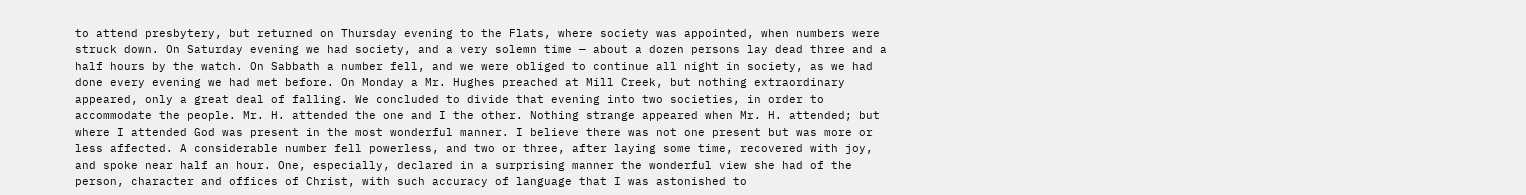to attend presbytery, but returned on Thursday evening to the Flats, where society was appointed, when numbers were struck down. On Saturday evening we had society, and a very solemn time — about a dozen persons lay dead three and a half hours by the watch. On Sabbath a number fell, and we were obliged to continue all night in society, as we had done every evening we had met before. On Monday a Mr. Hughes preached at Mill Creek, but nothing extraordinary appeared, only a great deal of falling. We concluded to divide that evening into two societies, in order to accommodate the people. Mr. H. attended the one and I the other. Nothing strange appeared when Mr. H. attended; but where I attended God was present in the most wonderful manner. I believe there was not one present but was more or less affected. A considerable number fell powerless, and two or three, after laying some time, recovered with joy, and spoke near half an hour. One, especially, declared in a surprising manner the wonderful view she had of the person, character and offices of Christ, with such accuracy of language that I was astonished to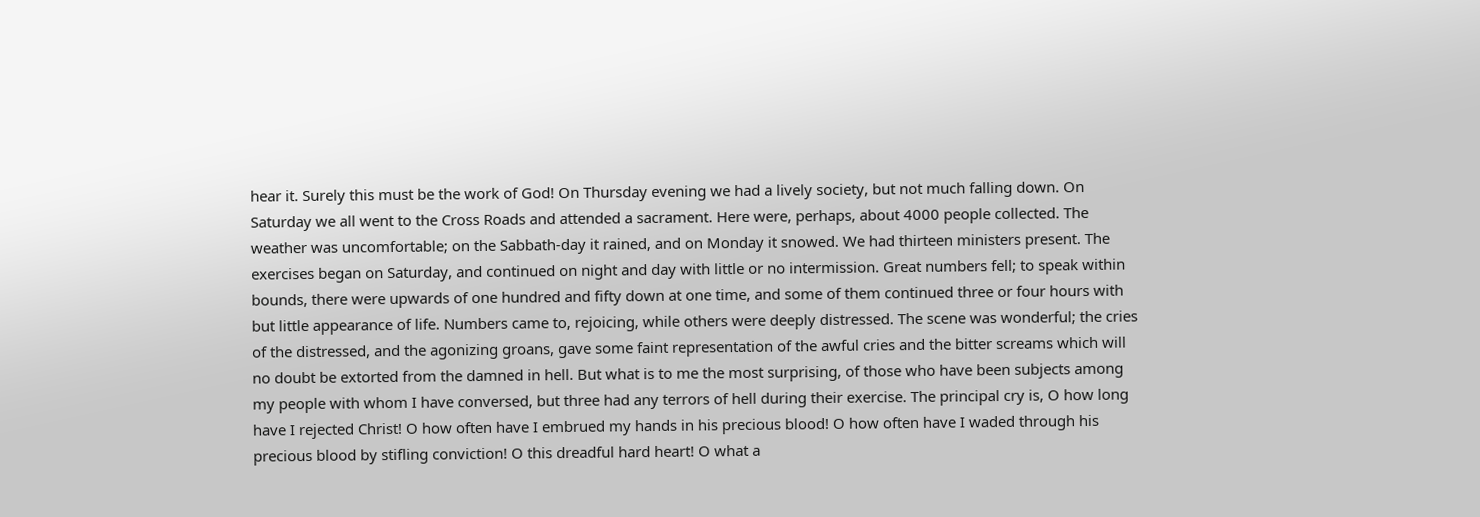hear it. Surely this must be the work of God! On Thursday evening we had a lively society, but not much falling down. On Saturday we all went to the Cross Roads and attended a sacrament. Here were, perhaps, about 4000 people collected. The weather was uncomfortable; on the Sabbath-day it rained, and on Monday it snowed. We had thirteen ministers present. The exercises began on Saturday, and continued on night and day with little or no intermission. Great numbers fell; to speak within bounds, there were upwards of one hundred and fifty down at one time, and some of them continued three or four hours with but little appearance of life. Numbers came to, rejoicing, while others were deeply distressed. The scene was wonderful; the cries of the distressed, and the agonizing groans, gave some faint representation of the awful cries and the bitter screams which will no doubt be extorted from the damned in hell. But what is to me the most surprising, of those who have been subjects among my people with whom I have conversed, but three had any terrors of hell during their exercise. The principal cry is, O how long have I rejected Christ! O how often have I embrued my hands in his precious blood! O how often have I waded through his precious blood by stifling conviction! O this dreadful hard heart! O what a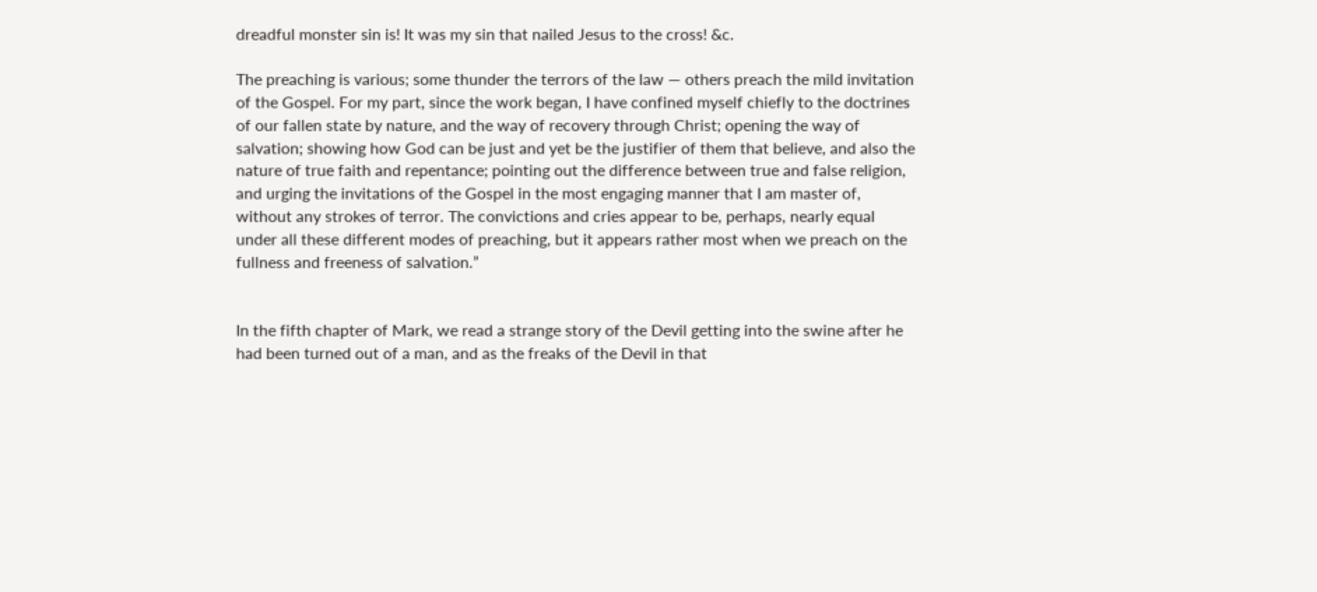dreadful monster sin is! It was my sin that nailed Jesus to the cross! &c.

The preaching is various; some thunder the terrors of the law — others preach the mild invitation of the Gospel. For my part, since the work began, I have confined myself chiefly to the doctrines of our fallen state by nature, and the way of recovery through Christ; opening the way of salvation; showing how God can be just and yet be the justifier of them that believe, and also the nature of true faith and repentance; pointing out the difference between true and false religion, and urging the invitations of the Gospel in the most engaging manner that I am master of, without any strokes of terror. The convictions and cries appear to be, perhaps, nearly equal under all these different modes of preaching, but it appears rather most when we preach on the fullness and freeness of salvation.”


In the fifth chapter of Mark, we read a strange story of the Devil getting into the swine after he had been turned out of a man, and as the freaks of the Devil in that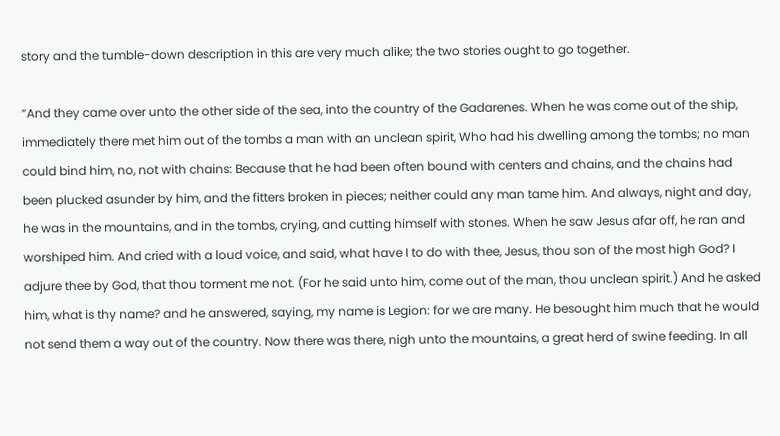story and the tumble-down description in this are very much alike; the two stories ought to go together.

“And they came over unto the other side of the sea, into the country of the Gadarenes. When he was come out of the ship, immediately there met him out of the tombs a man with an unclean spirit, Who had his dwelling among the tombs; no man could bind him, no, not with chains: Because that he had been often bound with centers and chains, and the chains had been plucked asunder by him, and the fitters broken in pieces; neither could any man tame him. And always, night and day, he was in the mountains, and in the tombs, crying, and cutting himself with stones. When he saw Jesus afar off, he ran and worshiped him. And cried with a loud voice, and said, what have I to do with thee, Jesus, thou son of the most high God? I adjure thee by God, that thou torment me not. (For he said unto him, come out of the man, thou unclean spirit.) And he asked him, what is thy name? and he answered, saying, my name is Legion: for we are many. He besought him much that he would not send them a way out of the country. Now there was there, nigh unto the mountains, a great herd of swine feeding. In all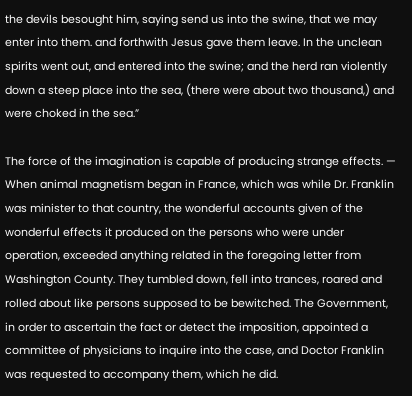the devils besought him, saying send us into the swine, that we may enter into them. and forthwith Jesus gave them leave. In the unclean spirits went out, and entered into the swine; and the herd ran violently down a steep place into the sea, (there were about two thousand,) and were choked in the sea.”

The force of the imagination is capable of producing strange effects. — When animal magnetism began in France, which was while Dr. Franklin was minister to that country, the wonderful accounts given of the wonderful effects it produced on the persons who were under operation, exceeded anything related in the foregoing letter from Washington County. They tumbled down, fell into trances, roared and rolled about like persons supposed to be bewitched. The Government, in order to ascertain the fact or detect the imposition, appointed a committee of physicians to inquire into the case, and Doctor Franklin was requested to accompany them, which he did.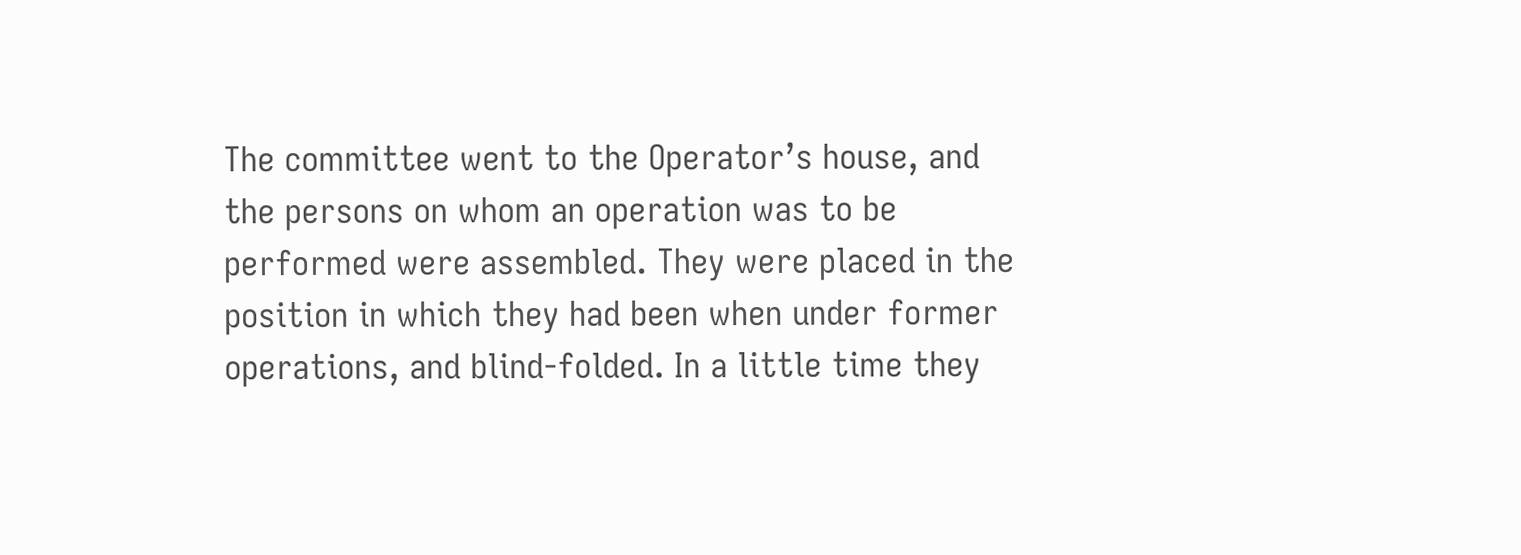The committee went to the Operator’s house, and the persons on whom an operation was to be performed were assembled. They were placed in the position in which they had been when under former operations, and blind-folded. In a little time they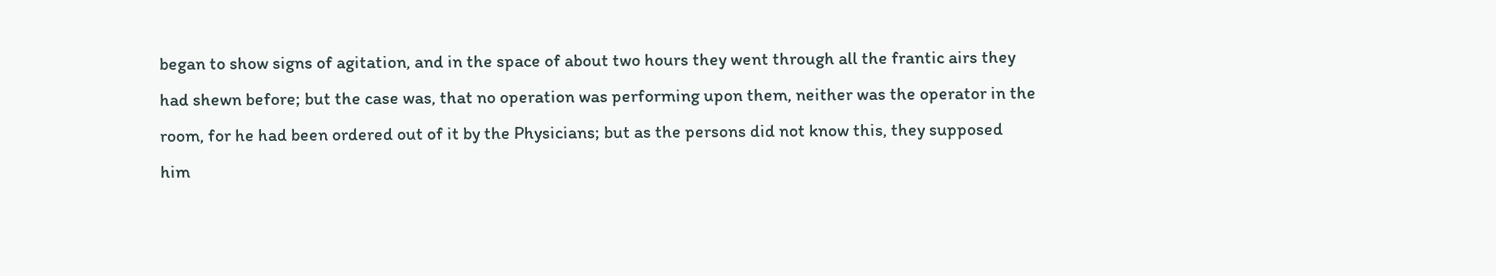began to show signs of agitation, and in the space of about two hours they went through all the frantic airs they had shewn before; but the case was, that no operation was performing upon them, neither was the operator in the room, for he had been ordered out of it by the Physicians; but as the persons did not know this, they supposed him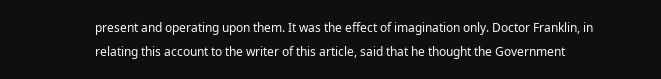present and operating upon them. It was the effect of imagination only. Doctor Franklin, in relating this account to the writer of this article, said that he thought the Government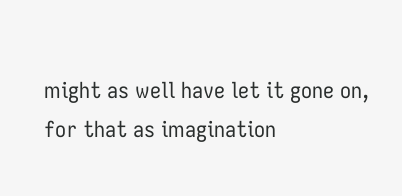might as well have let it gone on, for that as imagination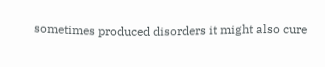sometimes produced disorders it might also cure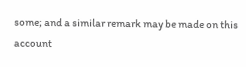some; and a similar remark may be made on this account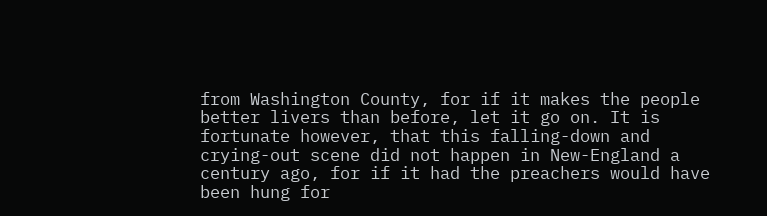from Washington County, for if it makes the people better livers than before, let it go on. It is fortunate however, that this falling-down and crying-out scene did not happen in New-England a century ago, for if it had the preachers would have been hung for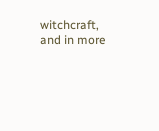witchcraft, and in more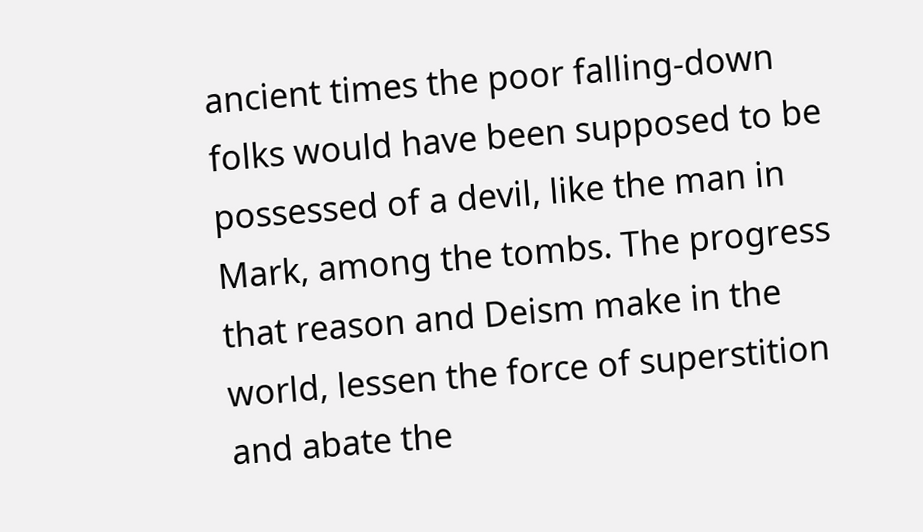ancient times the poor falling-down folks would have been supposed to be possessed of a devil, like the man in Mark, among the tombs. The progress that reason and Deism make in the world, lessen the force of superstition and abate the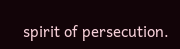spirit of persecution.